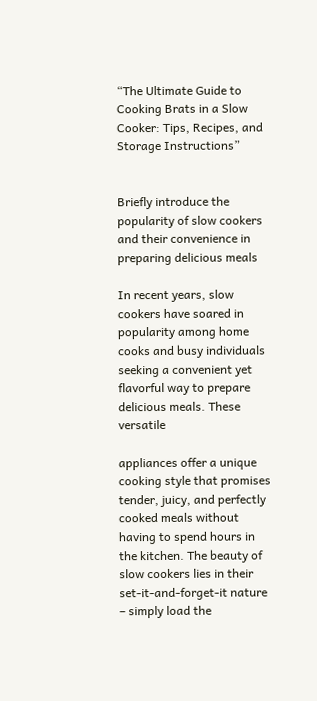“The Ultimate Guide to Cooking Brats in a Slow Cooker: Tips, Recipes, and Storage Instructions”


Briefly introduce the popularity of slow cookers and their convenience in preparing delicious meals

In recent years, slow cookers have soared in popularity among home cooks and busy individuals seeking a convenient yet flavorful way to prepare delicious meals. These versatile

appliances offer a unique cooking style that promises tender, juicy, and perfectly cooked meals without having to spend hours in the kitchen. The beauty of slow cookers lies in their set-it-and-forget-it nature – simply load the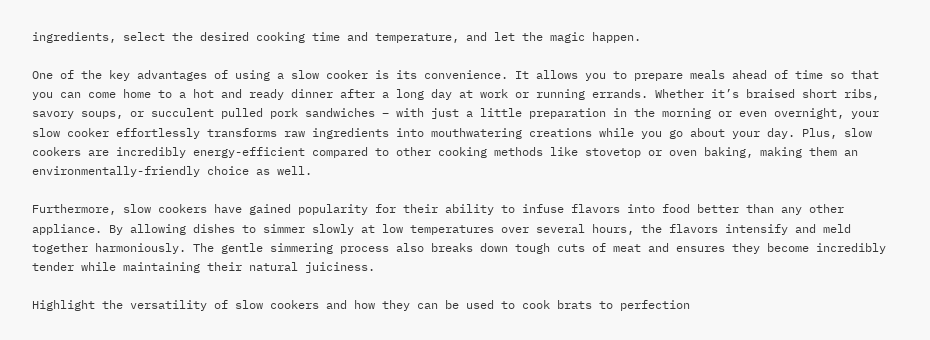ingredients, select the desired cooking time and temperature, and let the magic happen.

One of the key advantages of using a slow cooker is its convenience. It allows you to prepare meals ahead of time so that you can come home to a hot and ready dinner after a long day at work or running errands. Whether it’s braised short ribs, savory soups, or succulent pulled pork sandwiches – with just a little preparation in the morning or even overnight, your slow cooker effortlessly transforms raw ingredients into mouthwatering creations while you go about your day. Plus, slow cookers are incredibly energy-efficient compared to other cooking methods like stovetop or oven baking, making them an environmentally-friendly choice as well.

Furthermore, slow cookers have gained popularity for their ability to infuse flavors into food better than any other appliance. By allowing dishes to simmer slowly at low temperatures over several hours, the flavors intensify and meld together harmoniously. The gentle simmering process also breaks down tough cuts of meat and ensures they become incredibly tender while maintaining their natural juiciness.

Highlight the versatility of slow cookers and how they can be used to cook brats to perfection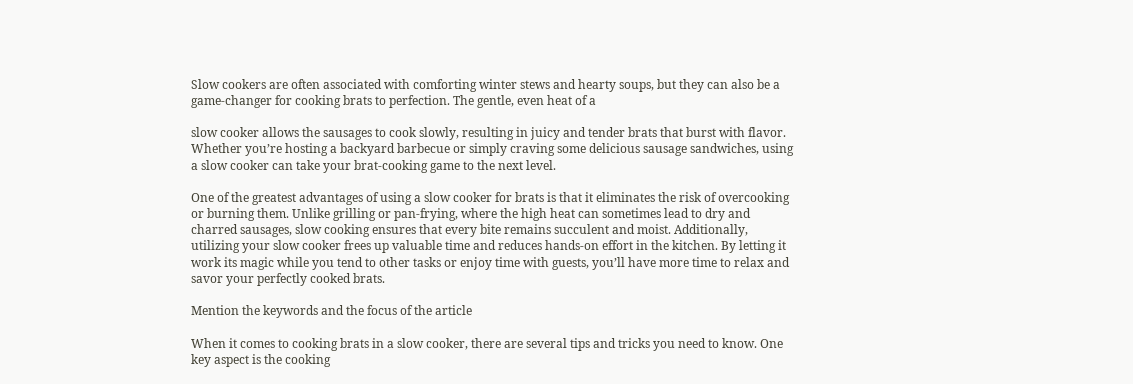Slow cookers are often associated with comforting winter stews and hearty soups, but they can also be a game-changer for cooking brats to perfection. The gentle, even heat of a

slow cooker allows the sausages to cook slowly, resulting in juicy and tender brats that burst with flavor. Whether you’re hosting a backyard barbecue or simply craving some delicious sausage sandwiches, using a slow cooker can take your brat-cooking game to the next level.

One of the greatest advantages of using a slow cooker for brats is that it eliminates the risk of overcooking or burning them. Unlike grilling or pan-frying, where the high heat can sometimes lead to dry and charred sausages, slow cooking ensures that every bite remains succulent and moist. Additionally, utilizing your slow cooker frees up valuable time and reduces hands-on effort in the kitchen. By letting it work its magic while you tend to other tasks or enjoy time with guests, you’ll have more time to relax and savor your perfectly cooked brats.

Mention the keywords and the focus of the article

When it comes to cooking brats in a slow cooker, there are several tips and tricks you need to know. One key aspect is the cooking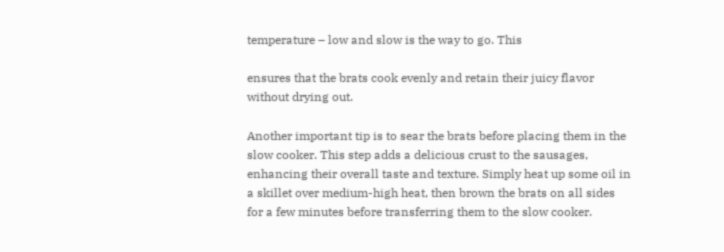temperature – low and slow is the way to go. This

ensures that the brats cook evenly and retain their juicy flavor without drying out.

Another important tip is to sear the brats before placing them in the slow cooker. This step adds a delicious crust to the sausages, enhancing their overall taste and texture. Simply heat up some oil in a skillet over medium-high heat, then brown the brats on all sides for a few minutes before transferring them to the slow cooker.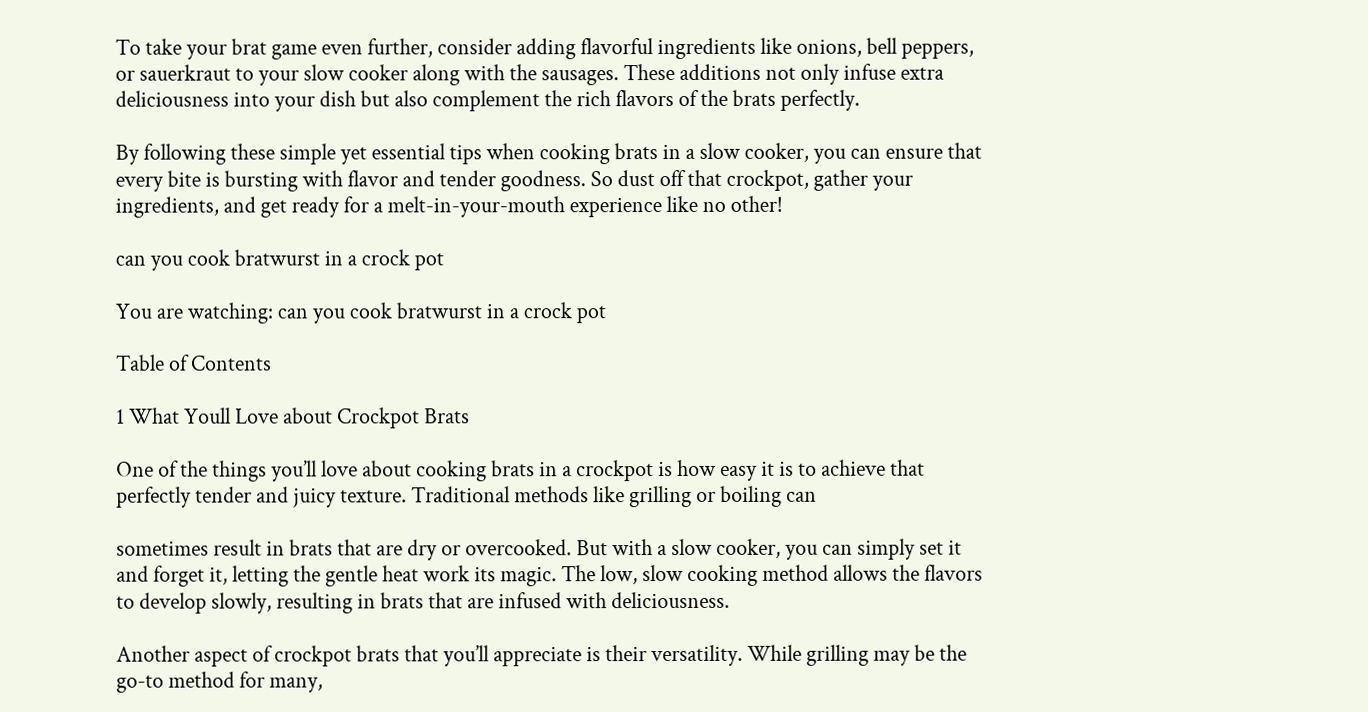To take your brat game even further, consider adding flavorful ingredients like onions, bell peppers, or sauerkraut to your slow cooker along with the sausages. These additions not only infuse extra deliciousness into your dish but also complement the rich flavors of the brats perfectly.

By following these simple yet essential tips when cooking brats in a slow cooker, you can ensure that every bite is bursting with flavor and tender goodness. So dust off that crockpot, gather your ingredients, and get ready for a melt-in-your-mouth experience like no other!

can you cook bratwurst in a crock pot

You are watching: can you cook bratwurst in a crock pot

Table of Contents

1 What Youll Love about Crockpot Brats

One of the things you’ll love about cooking brats in a crockpot is how easy it is to achieve that perfectly tender and juicy texture. Traditional methods like grilling or boiling can

sometimes result in brats that are dry or overcooked. But with a slow cooker, you can simply set it and forget it, letting the gentle heat work its magic. The low, slow cooking method allows the flavors to develop slowly, resulting in brats that are infused with deliciousness.

Another aspect of crockpot brats that you’ll appreciate is their versatility. While grilling may be the go-to method for many,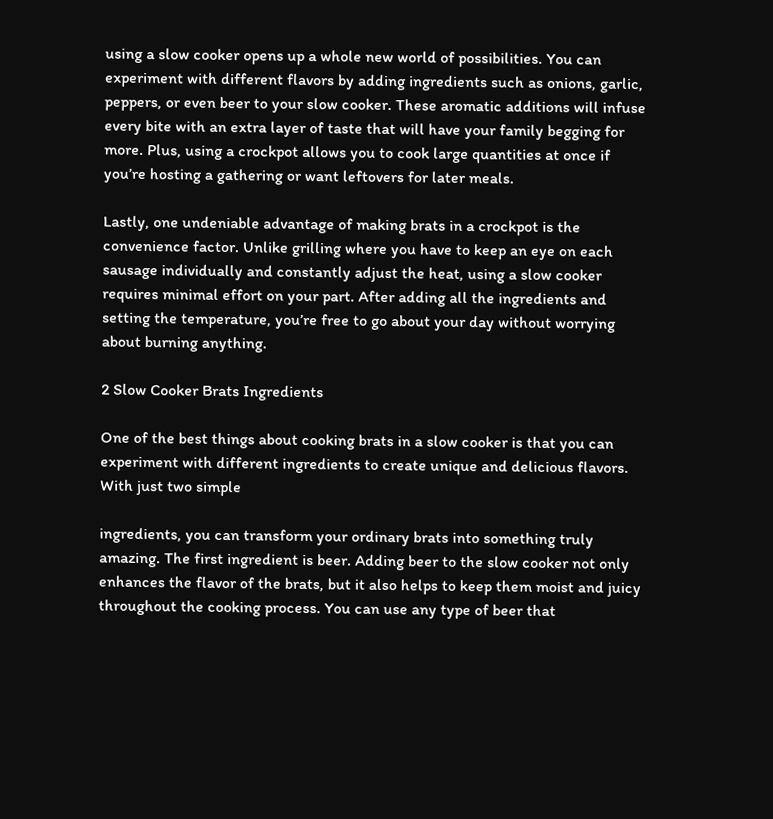using a slow cooker opens up a whole new world of possibilities. You can experiment with different flavors by adding ingredients such as onions, garlic, peppers, or even beer to your slow cooker. These aromatic additions will infuse every bite with an extra layer of taste that will have your family begging for more. Plus, using a crockpot allows you to cook large quantities at once if you’re hosting a gathering or want leftovers for later meals.

Lastly, one undeniable advantage of making brats in a crockpot is the convenience factor. Unlike grilling where you have to keep an eye on each sausage individually and constantly adjust the heat, using a slow cooker requires minimal effort on your part. After adding all the ingredients and setting the temperature, you’re free to go about your day without worrying about burning anything.

2 Slow Cooker Brats Ingredients

One of the best things about cooking brats in a slow cooker is that you can experiment with different ingredients to create unique and delicious flavors. With just two simple

ingredients, you can transform your ordinary brats into something truly amazing. The first ingredient is beer. Adding beer to the slow cooker not only enhances the flavor of the brats, but it also helps to keep them moist and juicy throughout the cooking process. You can use any type of beer that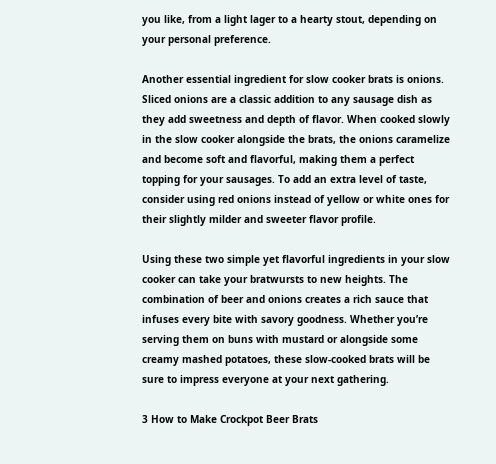you like, from a light lager to a hearty stout, depending on your personal preference.

Another essential ingredient for slow cooker brats is onions. Sliced onions are a classic addition to any sausage dish as they add sweetness and depth of flavor. When cooked slowly in the slow cooker alongside the brats, the onions caramelize and become soft and flavorful, making them a perfect topping for your sausages. To add an extra level of taste, consider using red onions instead of yellow or white ones for their slightly milder and sweeter flavor profile.

Using these two simple yet flavorful ingredients in your slow cooker can take your bratwursts to new heights. The combination of beer and onions creates a rich sauce that infuses every bite with savory goodness. Whether you’re serving them on buns with mustard or alongside some creamy mashed potatoes, these slow-cooked brats will be sure to impress everyone at your next gathering.

3 How to Make Crockpot Beer Brats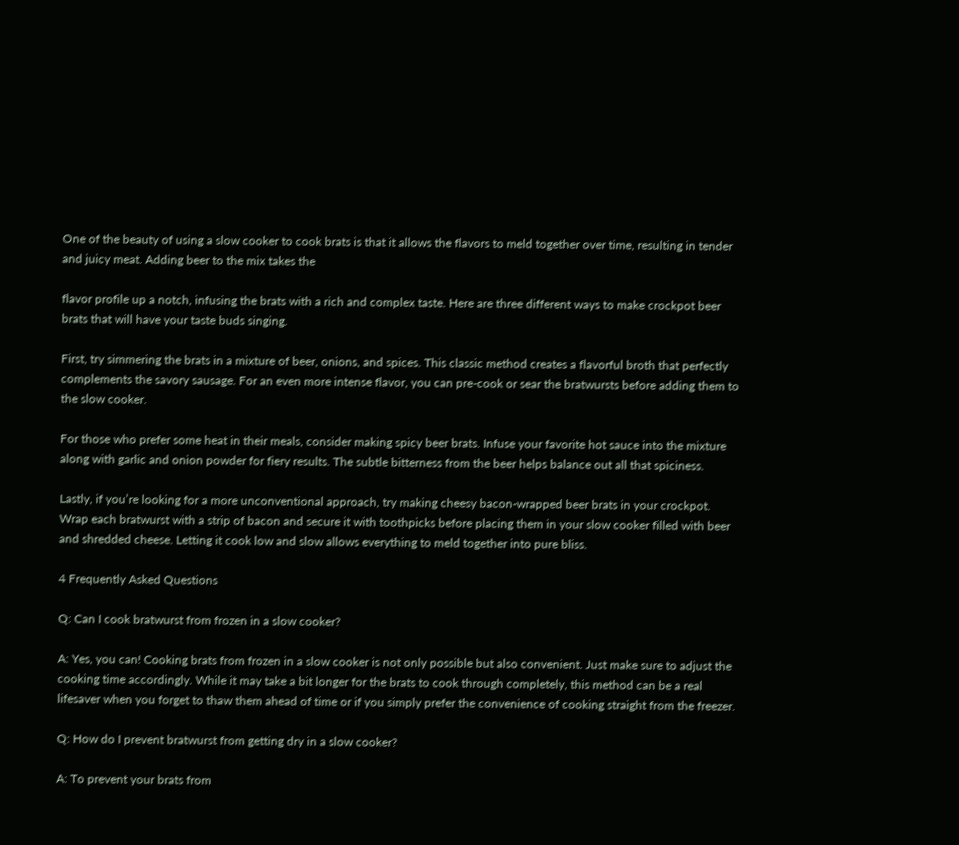One of the beauty of using a slow cooker to cook brats is that it allows the flavors to meld together over time, resulting in tender and juicy meat. Adding beer to the mix takes the

flavor profile up a notch, infusing the brats with a rich and complex taste. Here are three different ways to make crockpot beer brats that will have your taste buds singing.

First, try simmering the brats in a mixture of beer, onions, and spices. This classic method creates a flavorful broth that perfectly complements the savory sausage. For an even more intense flavor, you can pre-cook or sear the bratwursts before adding them to the slow cooker.

For those who prefer some heat in their meals, consider making spicy beer brats. Infuse your favorite hot sauce into the mixture along with garlic and onion powder for fiery results. The subtle bitterness from the beer helps balance out all that spiciness.

Lastly, if you’re looking for a more unconventional approach, try making cheesy bacon-wrapped beer brats in your crockpot. Wrap each bratwurst with a strip of bacon and secure it with toothpicks before placing them in your slow cooker filled with beer and shredded cheese. Letting it cook low and slow allows everything to meld together into pure bliss.

4 Frequently Asked Questions

Q: Can I cook bratwurst from frozen in a slow cooker?

A: Yes, you can! Cooking brats from frozen in a slow cooker is not only possible but also convenient. Just make sure to adjust the cooking time accordingly. While it may take a bit longer for the brats to cook through completely, this method can be a real lifesaver when you forget to thaw them ahead of time or if you simply prefer the convenience of cooking straight from the freezer.

Q: How do I prevent bratwurst from getting dry in a slow cooker?

A: To prevent your brats from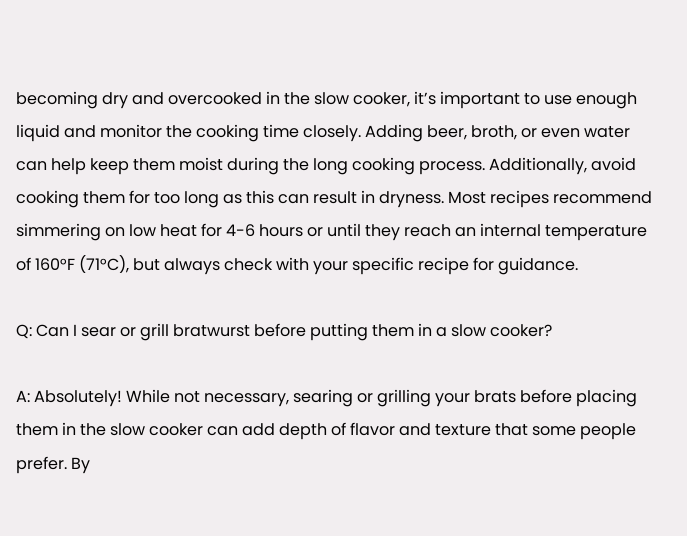becoming dry and overcooked in the slow cooker, it’s important to use enough liquid and monitor the cooking time closely. Adding beer, broth, or even water can help keep them moist during the long cooking process. Additionally, avoid cooking them for too long as this can result in dryness. Most recipes recommend simmering on low heat for 4-6 hours or until they reach an internal temperature of 160°F (71°C), but always check with your specific recipe for guidance.

Q: Can I sear or grill bratwurst before putting them in a slow cooker?

A: Absolutely! While not necessary, searing or grilling your brats before placing them in the slow cooker can add depth of flavor and texture that some people prefer. By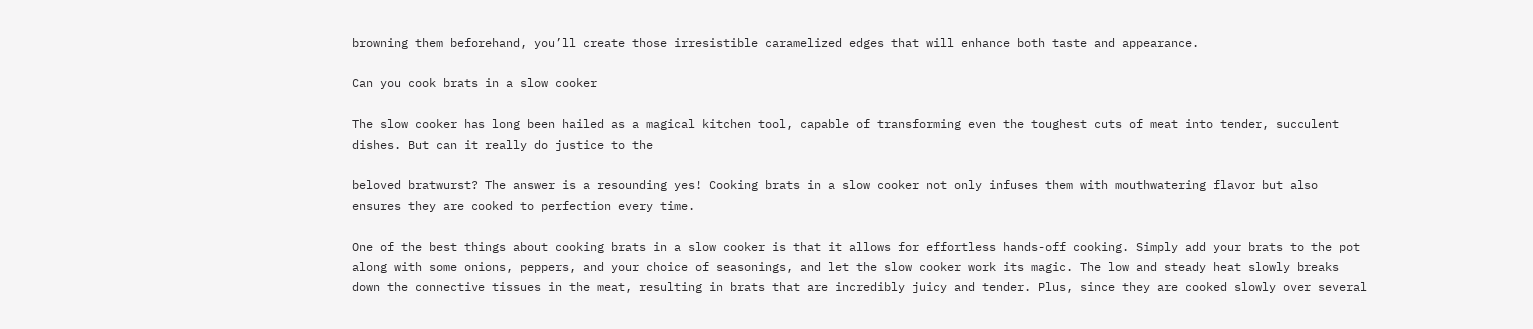browning them beforehand, you’ll create those irresistible caramelized edges that will enhance both taste and appearance.

Can you cook brats in a slow cooker

The slow cooker has long been hailed as a magical kitchen tool, capable of transforming even the toughest cuts of meat into tender, succulent dishes. But can it really do justice to the

beloved bratwurst? The answer is a resounding yes! Cooking brats in a slow cooker not only infuses them with mouthwatering flavor but also ensures they are cooked to perfection every time.

One of the best things about cooking brats in a slow cooker is that it allows for effortless hands-off cooking. Simply add your brats to the pot along with some onions, peppers, and your choice of seasonings, and let the slow cooker work its magic. The low and steady heat slowly breaks down the connective tissues in the meat, resulting in brats that are incredibly juicy and tender. Plus, since they are cooked slowly over several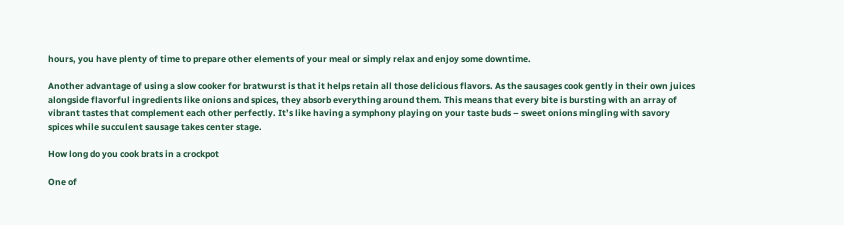hours, you have plenty of time to prepare other elements of your meal or simply relax and enjoy some downtime.

Another advantage of using a slow cooker for bratwurst is that it helps retain all those delicious flavors. As the sausages cook gently in their own juices alongside flavorful ingredients like onions and spices, they absorb everything around them. This means that every bite is bursting with an array of vibrant tastes that complement each other perfectly. It’s like having a symphony playing on your taste buds – sweet onions mingling with savory spices while succulent sausage takes center stage.

How long do you cook brats in a crockpot

One of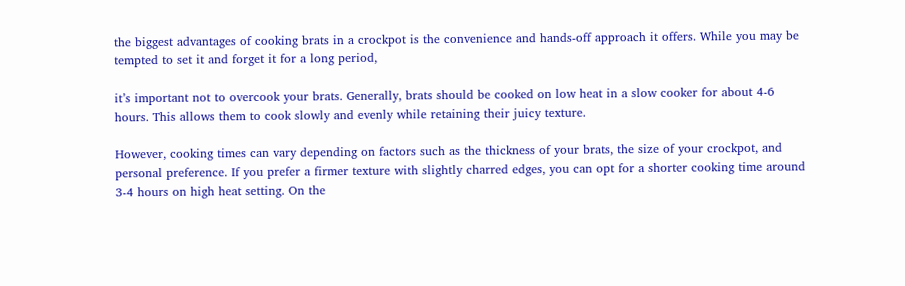the biggest advantages of cooking brats in a crockpot is the convenience and hands-off approach it offers. While you may be tempted to set it and forget it for a long period,

it’s important not to overcook your brats. Generally, brats should be cooked on low heat in a slow cooker for about 4-6 hours. This allows them to cook slowly and evenly while retaining their juicy texture.

However, cooking times can vary depending on factors such as the thickness of your brats, the size of your crockpot, and personal preference. If you prefer a firmer texture with slightly charred edges, you can opt for a shorter cooking time around 3-4 hours on high heat setting. On the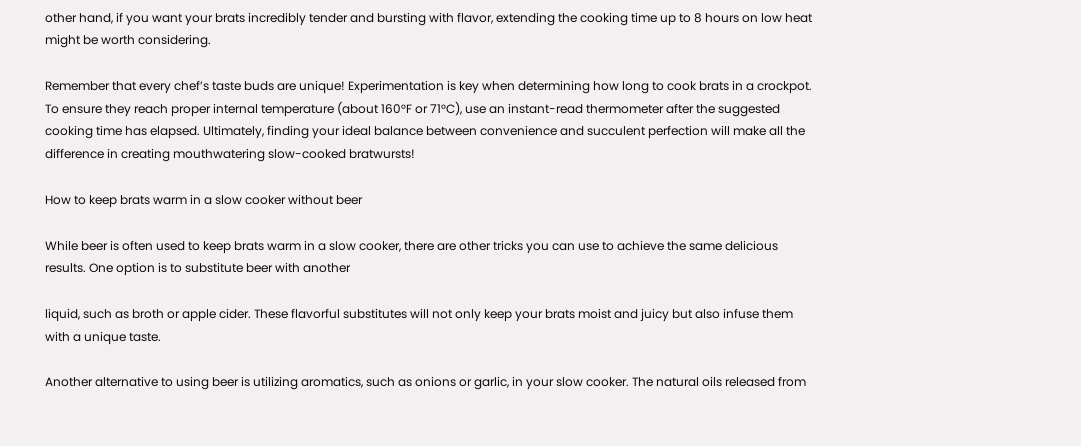other hand, if you want your brats incredibly tender and bursting with flavor, extending the cooking time up to 8 hours on low heat might be worth considering.

Remember that every chef’s taste buds are unique! Experimentation is key when determining how long to cook brats in a crockpot. To ensure they reach proper internal temperature (about 160°F or 71°C), use an instant-read thermometer after the suggested cooking time has elapsed. Ultimately, finding your ideal balance between convenience and succulent perfection will make all the difference in creating mouthwatering slow-cooked bratwursts!

How to keep brats warm in a slow cooker without beer

While beer is often used to keep brats warm in a slow cooker, there are other tricks you can use to achieve the same delicious results. One option is to substitute beer with another

liquid, such as broth or apple cider. These flavorful substitutes will not only keep your brats moist and juicy but also infuse them with a unique taste.

Another alternative to using beer is utilizing aromatics, such as onions or garlic, in your slow cooker. The natural oils released from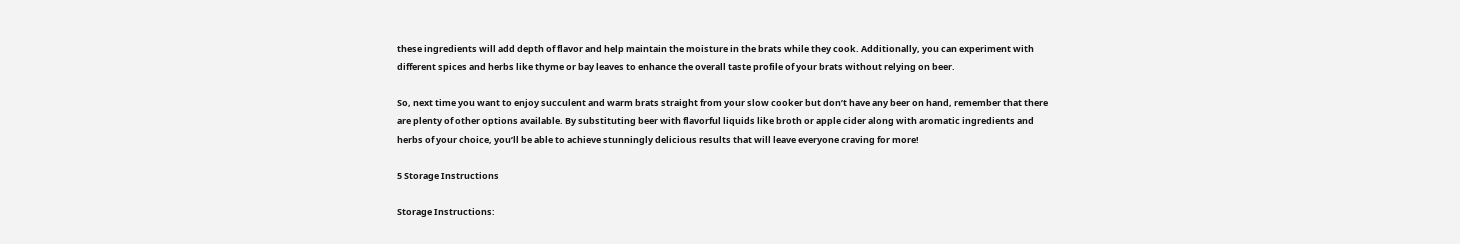these ingredients will add depth of flavor and help maintain the moisture in the brats while they cook. Additionally, you can experiment with different spices and herbs like thyme or bay leaves to enhance the overall taste profile of your brats without relying on beer.

So, next time you want to enjoy succulent and warm brats straight from your slow cooker but don’t have any beer on hand, remember that there are plenty of other options available. By substituting beer with flavorful liquids like broth or apple cider along with aromatic ingredients and herbs of your choice, you’ll be able to achieve stunningly delicious results that will leave everyone craving for more!

5 Storage Instructions

Storage Instructions: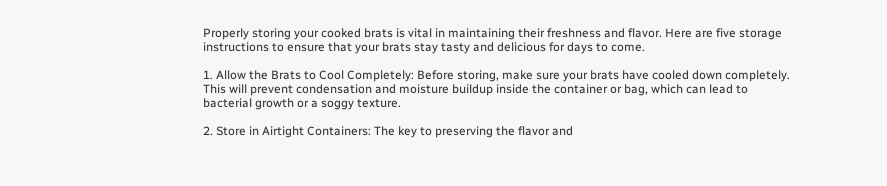Properly storing your cooked brats is vital in maintaining their freshness and flavor. Here are five storage instructions to ensure that your brats stay tasty and delicious for days to come.

1. Allow the Brats to Cool Completely: Before storing, make sure your brats have cooled down completely. This will prevent condensation and moisture buildup inside the container or bag, which can lead to bacterial growth or a soggy texture.

2. Store in Airtight Containers: The key to preserving the flavor and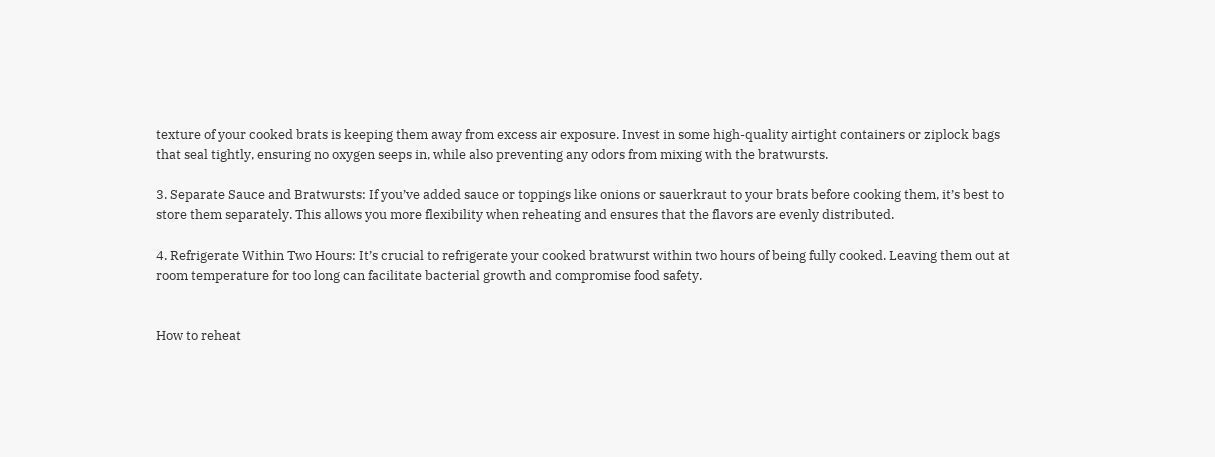texture of your cooked brats is keeping them away from excess air exposure. Invest in some high-quality airtight containers or ziplock bags that seal tightly, ensuring no oxygen seeps in, while also preventing any odors from mixing with the bratwursts.

3. Separate Sauce and Bratwursts: If you’ve added sauce or toppings like onions or sauerkraut to your brats before cooking them, it’s best to store them separately. This allows you more flexibility when reheating and ensures that the flavors are evenly distributed.

4. Refrigerate Within Two Hours: It’s crucial to refrigerate your cooked bratwurst within two hours of being fully cooked. Leaving them out at room temperature for too long can facilitate bacterial growth and compromise food safety.


How to reheat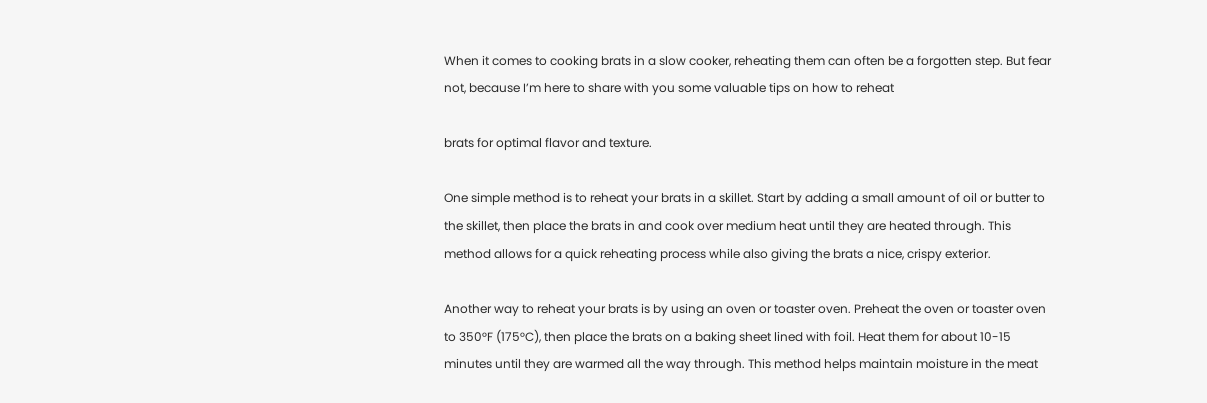When it comes to cooking brats in a slow cooker, reheating them can often be a forgotten step. But fear not, because I’m here to share with you some valuable tips on how to reheat

brats for optimal flavor and texture.

One simple method is to reheat your brats in a skillet. Start by adding a small amount of oil or butter to the skillet, then place the brats in and cook over medium heat until they are heated through. This method allows for a quick reheating process while also giving the brats a nice, crispy exterior.

Another way to reheat your brats is by using an oven or toaster oven. Preheat the oven or toaster oven to 350°F (175°C), then place the brats on a baking sheet lined with foil. Heat them for about 10-15 minutes until they are warmed all the way through. This method helps maintain moisture in the meat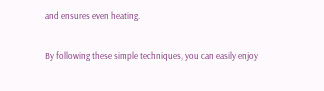and ensures even heating.

By following these simple techniques, you can easily enjoy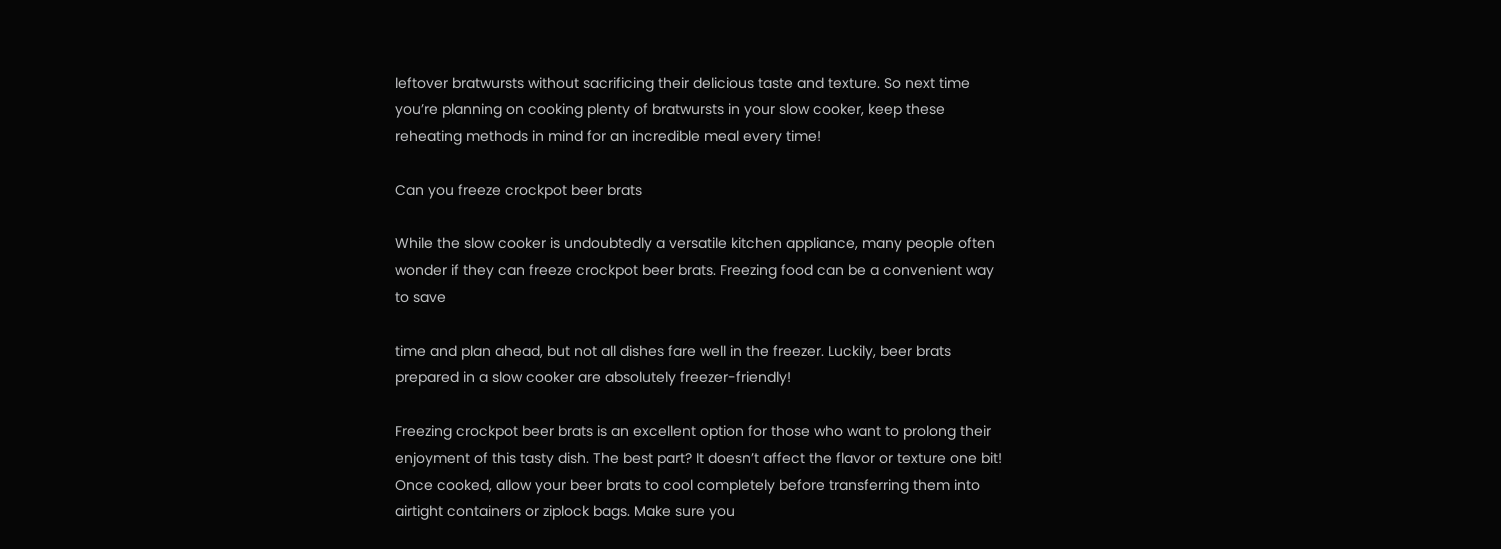leftover bratwursts without sacrificing their delicious taste and texture. So next time you’re planning on cooking plenty of bratwursts in your slow cooker, keep these reheating methods in mind for an incredible meal every time!

Can you freeze crockpot beer brats

While the slow cooker is undoubtedly a versatile kitchen appliance, many people often wonder if they can freeze crockpot beer brats. Freezing food can be a convenient way to save

time and plan ahead, but not all dishes fare well in the freezer. Luckily, beer brats prepared in a slow cooker are absolutely freezer-friendly!

Freezing crockpot beer brats is an excellent option for those who want to prolong their enjoyment of this tasty dish. The best part? It doesn’t affect the flavor or texture one bit! Once cooked, allow your beer brats to cool completely before transferring them into airtight containers or ziplock bags. Make sure you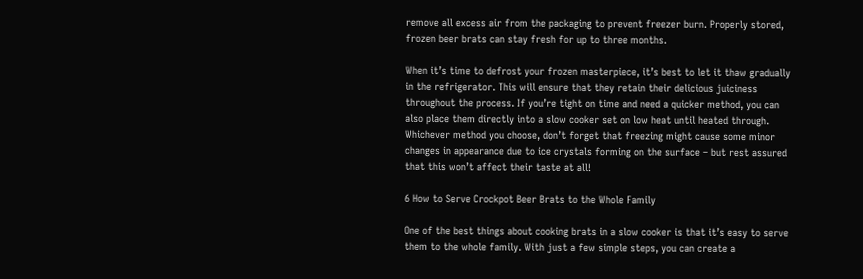remove all excess air from the packaging to prevent freezer burn. Properly stored, frozen beer brats can stay fresh for up to three months.

When it’s time to defrost your frozen masterpiece, it’s best to let it thaw gradually in the refrigerator. This will ensure that they retain their delicious juiciness throughout the process. If you’re tight on time and need a quicker method, you can also place them directly into a slow cooker set on low heat until heated through. Whichever method you choose, don’t forget that freezing might cause some minor changes in appearance due to ice crystals forming on the surface – but rest assured that this won’t affect their taste at all!

6 How to Serve Crockpot Beer Brats to the Whole Family

One of the best things about cooking brats in a slow cooker is that it’s easy to serve them to the whole family. With just a few simple steps, you can create a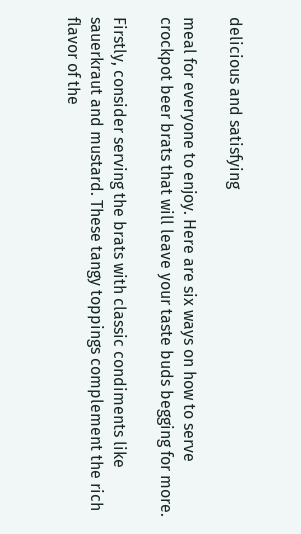delicious and satisfying

meal for everyone to enjoy. Here are six ways on how to serve crockpot beer brats that will leave your taste buds begging for more.

Firstly, consider serving the brats with classic condiments like sauerkraut and mustard. These tangy toppings complement the rich flavor of the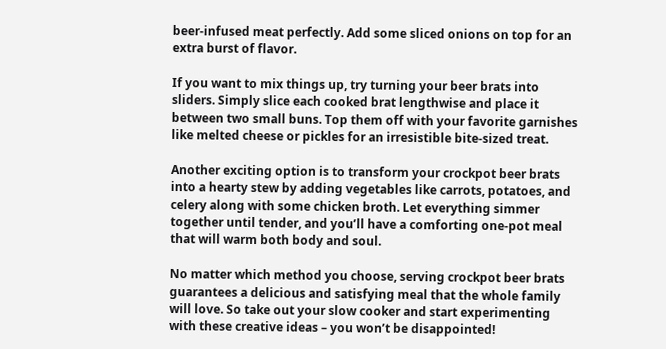beer-infused meat perfectly. Add some sliced onions on top for an extra burst of flavor.

If you want to mix things up, try turning your beer brats into sliders. Simply slice each cooked brat lengthwise and place it between two small buns. Top them off with your favorite garnishes like melted cheese or pickles for an irresistible bite-sized treat.

Another exciting option is to transform your crockpot beer brats into a hearty stew by adding vegetables like carrots, potatoes, and celery along with some chicken broth. Let everything simmer together until tender, and you’ll have a comforting one-pot meal that will warm both body and soul.

No matter which method you choose, serving crockpot beer brats guarantees a delicious and satisfying meal that the whole family will love. So take out your slow cooker and start experimenting with these creative ideas – you won’t be disappointed!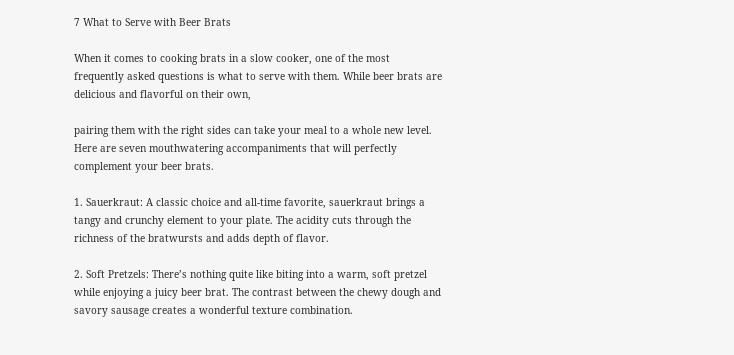7 What to Serve with Beer Brats

When it comes to cooking brats in a slow cooker, one of the most frequently asked questions is what to serve with them. While beer brats are delicious and flavorful on their own,

pairing them with the right sides can take your meal to a whole new level. Here are seven mouthwatering accompaniments that will perfectly complement your beer brats.

1. Sauerkraut: A classic choice and all-time favorite, sauerkraut brings a tangy and crunchy element to your plate. The acidity cuts through the richness of the bratwursts and adds depth of flavor.

2. Soft Pretzels: There’s nothing quite like biting into a warm, soft pretzel while enjoying a juicy beer brat. The contrast between the chewy dough and savory sausage creates a wonderful texture combination.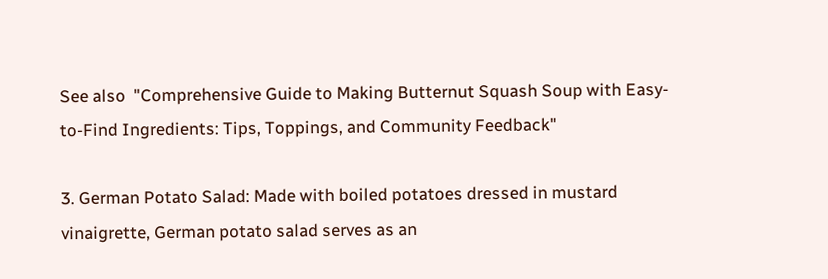See also  "Comprehensive Guide to Making Butternut Squash Soup with Easy-to-Find Ingredients: Tips, Toppings, and Community Feedback"

3. German Potato Salad: Made with boiled potatoes dressed in mustard vinaigrette, German potato salad serves as an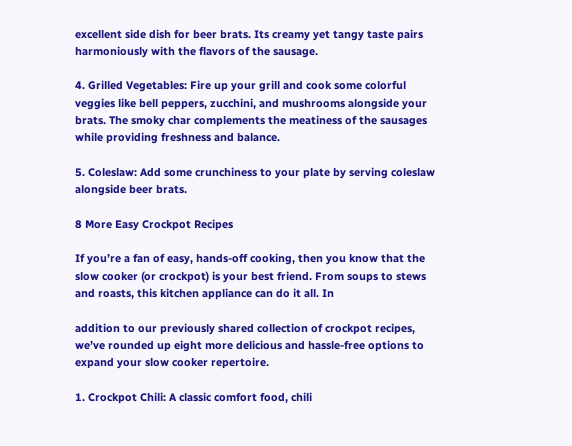excellent side dish for beer brats. Its creamy yet tangy taste pairs harmoniously with the flavors of the sausage.

4. Grilled Vegetables: Fire up your grill and cook some colorful veggies like bell peppers, zucchini, and mushrooms alongside your brats. The smoky char complements the meatiness of the sausages while providing freshness and balance.

5. Coleslaw: Add some crunchiness to your plate by serving coleslaw alongside beer brats.

8 More Easy Crockpot Recipes

If you’re a fan of easy, hands-off cooking, then you know that the slow cooker (or crockpot) is your best friend. From soups to stews and roasts, this kitchen appliance can do it all. In

addition to our previously shared collection of crockpot recipes, we’ve rounded up eight more delicious and hassle-free options to expand your slow cooker repertoire.

1. Crockpot Chili: A classic comfort food, chili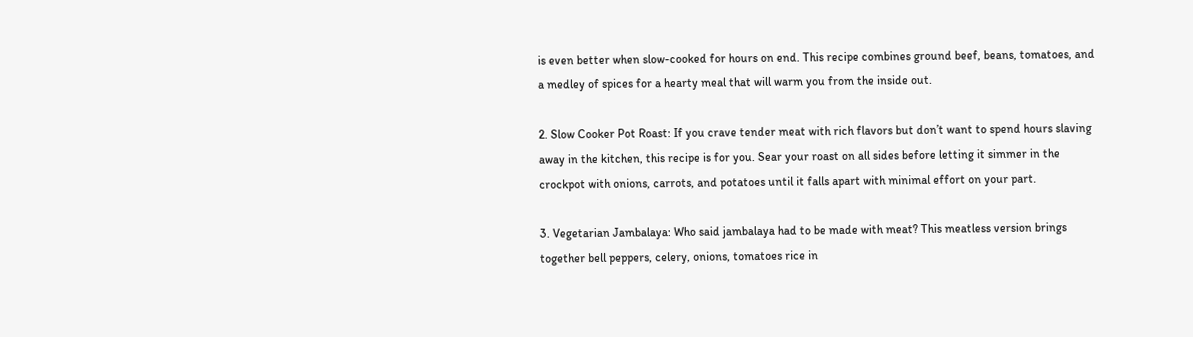is even better when slow-cooked for hours on end. This recipe combines ground beef, beans, tomatoes, and a medley of spices for a hearty meal that will warm you from the inside out.

2. Slow Cooker Pot Roast: If you crave tender meat with rich flavors but don’t want to spend hours slaving away in the kitchen, this recipe is for you. Sear your roast on all sides before letting it simmer in the crockpot with onions, carrots, and potatoes until it falls apart with minimal effort on your part.

3. Vegetarian Jambalaya: Who said jambalaya had to be made with meat? This meatless version brings together bell peppers, celery, onions, tomatoes rice in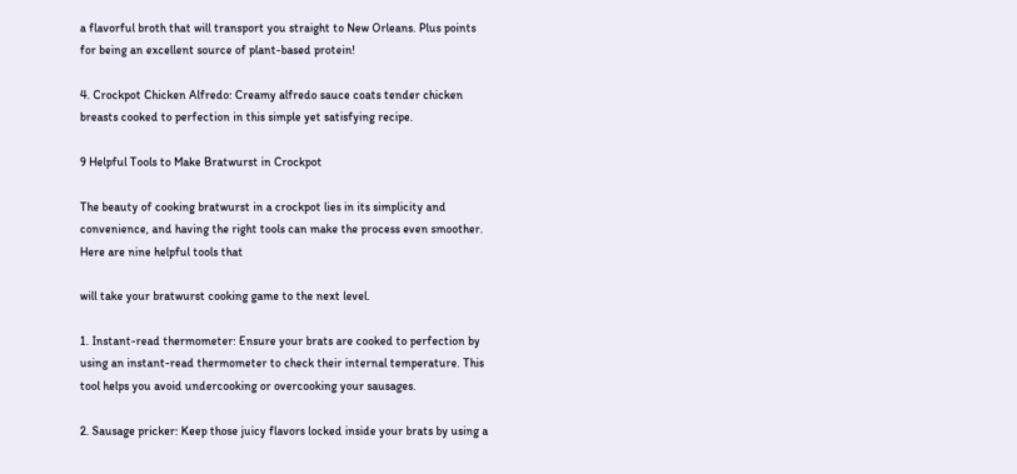a flavorful broth that will transport you straight to New Orleans. Plus points for being an excellent source of plant-based protein!

4. Crockpot Chicken Alfredo: Creamy alfredo sauce coats tender chicken breasts cooked to perfection in this simple yet satisfying recipe.

9 Helpful Tools to Make Bratwurst in Crockpot

The beauty of cooking bratwurst in a crockpot lies in its simplicity and convenience, and having the right tools can make the process even smoother. Here are nine helpful tools that

will take your bratwurst cooking game to the next level.

1. Instant-read thermometer: Ensure your brats are cooked to perfection by using an instant-read thermometer to check their internal temperature. This tool helps you avoid undercooking or overcooking your sausages.

2. Sausage pricker: Keep those juicy flavors locked inside your brats by using a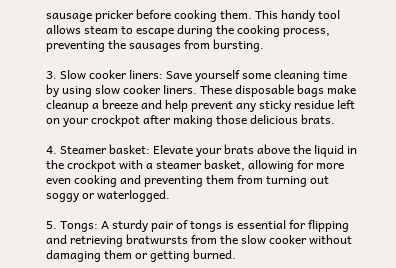sausage pricker before cooking them. This handy tool allows steam to escape during the cooking process, preventing the sausages from bursting.

3. Slow cooker liners: Save yourself some cleaning time by using slow cooker liners. These disposable bags make cleanup a breeze and help prevent any sticky residue left on your crockpot after making those delicious brats.

4. Steamer basket: Elevate your brats above the liquid in the crockpot with a steamer basket, allowing for more even cooking and preventing them from turning out soggy or waterlogged.

5. Tongs: A sturdy pair of tongs is essential for flipping and retrieving bratwursts from the slow cooker without damaging them or getting burned.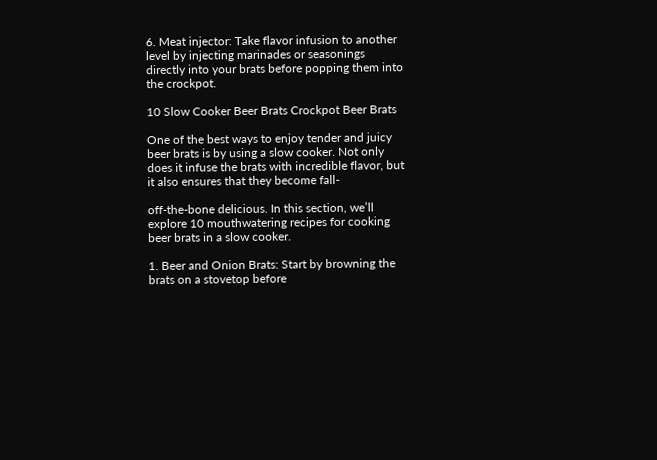6. Meat injector: Take flavor infusion to another level by injecting marinades or seasonings directly into your brats before popping them into the crockpot.

10 Slow Cooker Beer Brats Crockpot Beer Brats

One of the best ways to enjoy tender and juicy beer brats is by using a slow cooker. Not only does it infuse the brats with incredible flavor, but it also ensures that they become fall-

off-the-bone delicious. In this section, we’ll explore 10 mouthwatering recipes for cooking beer brats in a slow cooker.

1. Beer and Onion Brats: Start by browning the brats on a stovetop before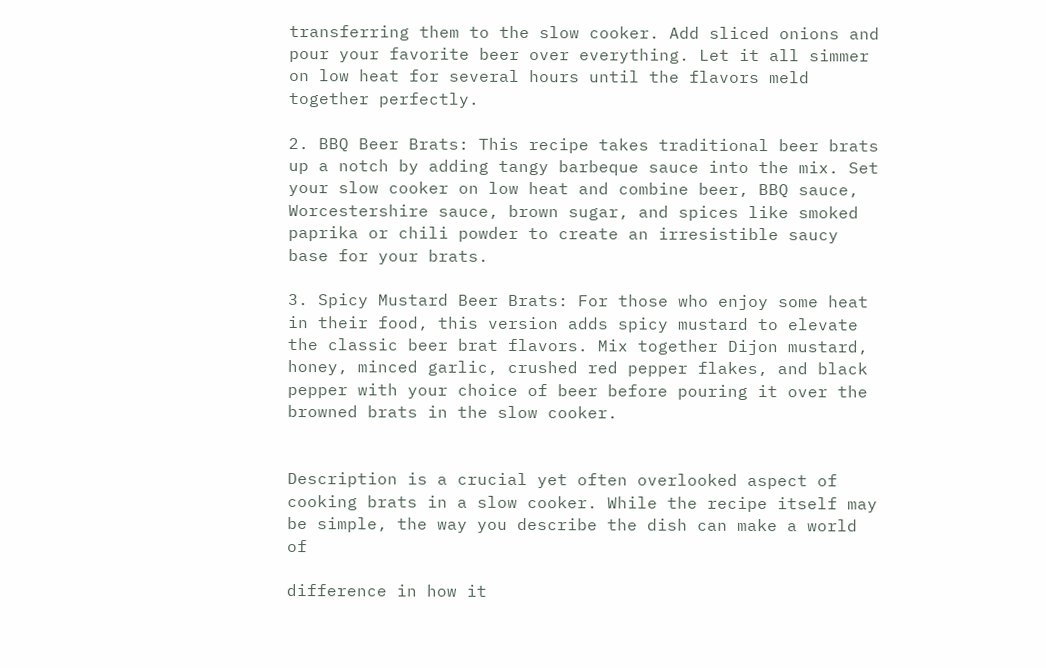transferring them to the slow cooker. Add sliced onions and pour your favorite beer over everything. Let it all simmer on low heat for several hours until the flavors meld together perfectly.

2. BBQ Beer Brats: This recipe takes traditional beer brats up a notch by adding tangy barbeque sauce into the mix. Set your slow cooker on low heat and combine beer, BBQ sauce, Worcestershire sauce, brown sugar, and spices like smoked paprika or chili powder to create an irresistible saucy base for your brats.

3. Spicy Mustard Beer Brats: For those who enjoy some heat in their food, this version adds spicy mustard to elevate the classic beer brat flavors. Mix together Dijon mustard, honey, minced garlic, crushed red pepper flakes, and black pepper with your choice of beer before pouring it over the browned brats in the slow cooker.


Description is a crucial yet often overlooked aspect of cooking brats in a slow cooker. While the recipe itself may be simple, the way you describe the dish can make a world of

difference in how it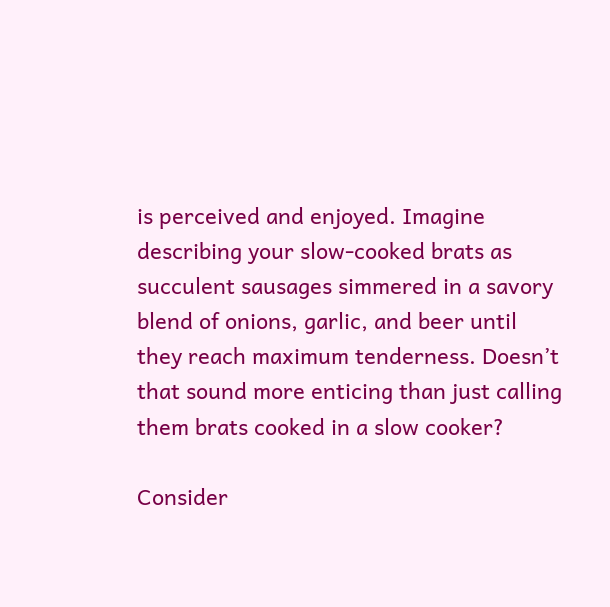is perceived and enjoyed. Imagine describing your slow-cooked brats as succulent sausages simmered in a savory blend of onions, garlic, and beer until they reach maximum tenderness. Doesn’t that sound more enticing than just calling them brats cooked in a slow cooker?

Consider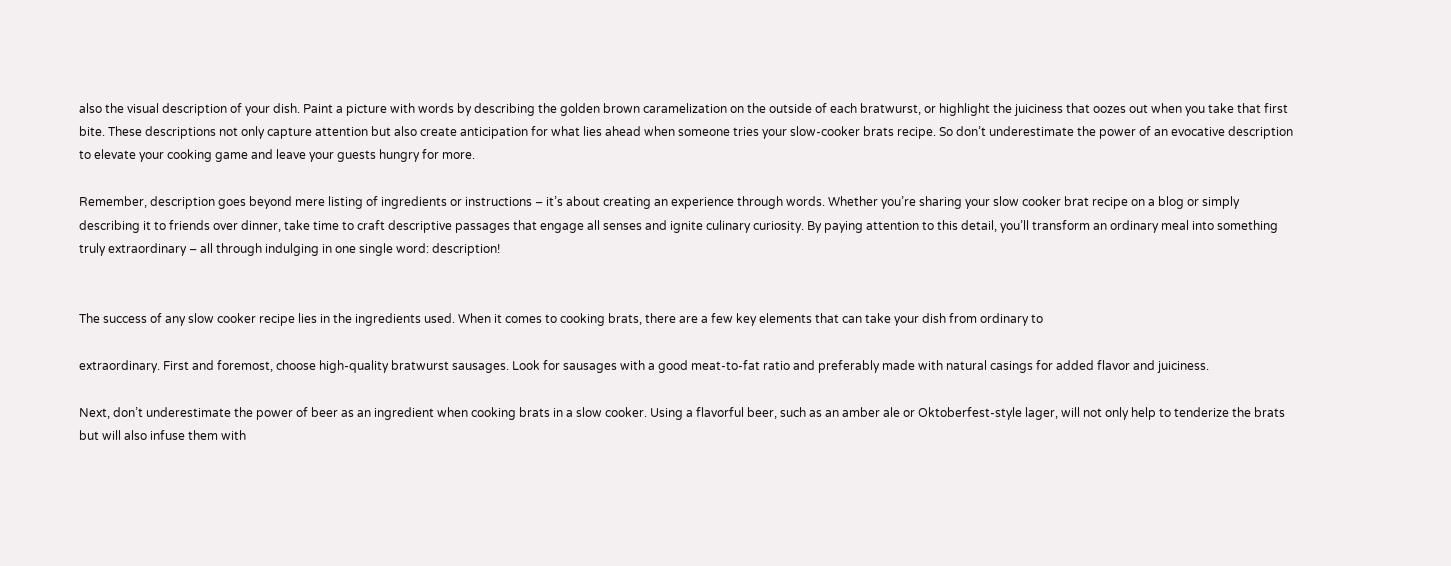also the visual description of your dish. Paint a picture with words by describing the golden brown caramelization on the outside of each bratwurst, or highlight the juiciness that oozes out when you take that first bite. These descriptions not only capture attention but also create anticipation for what lies ahead when someone tries your slow-cooker brats recipe. So don’t underestimate the power of an evocative description to elevate your cooking game and leave your guests hungry for more.

Remember, description goes beyond mere listing of ingredients or instructions – it’s about creating an experience through words. Whether you’re sharing your slow cooker brat recipe on a blog or simply describing it to friends over dinner, take time to craft descriptive passages that engage all senses and ignite culinary curiosity. By paying attention to this detail, you’ll transform an ordinary meal into something truly extraordinary – all through indulging in one single word: description!


The success of any slow cooker recipe lies in the ingredients used. When it comes to cooking brats, there are a few key elements that can take your dish from ordinary to

extraordinary. First and foremost, choose high-quality bratwurst sausages. Look for sausages with a good meat-to-fat ratio and preferably made with natural casings for added flavor and juiciness.

Next, don’t underestimate the power of beer as an ingredient when cooking brats in a slow cooker. Using a flavorful beer, such as an amber ale or Oktoberfest-style lager, will not only help to tenderize the brats but will also infuse them with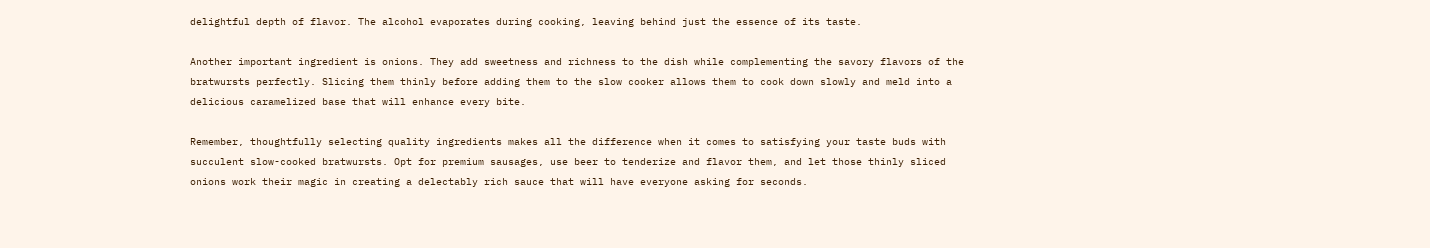delightful depth of flavor. The alcohol evaporates during cooking, leaving behind just the essence of its taste.

Another important ingredient is onions. They add sweetness and richness to the dish while complementing the savory flavors of the bratwursts perfectly. Slicing them thinly before adding them to the slow cooker allows them to cook down slowly and meld into a delicious caramelized base that will enhance every bite.

Remember, thoughtfully selecting quality ingredients makes all the difference when it comes to satisfying your taste buds with succulent slow-cooked bratwursts. Opt for premium sausages, use beer to tenderize and flavor them, and let those thinly sliced onions work their magic in creating a delectably rich sauce that will have everyone asking for seconds.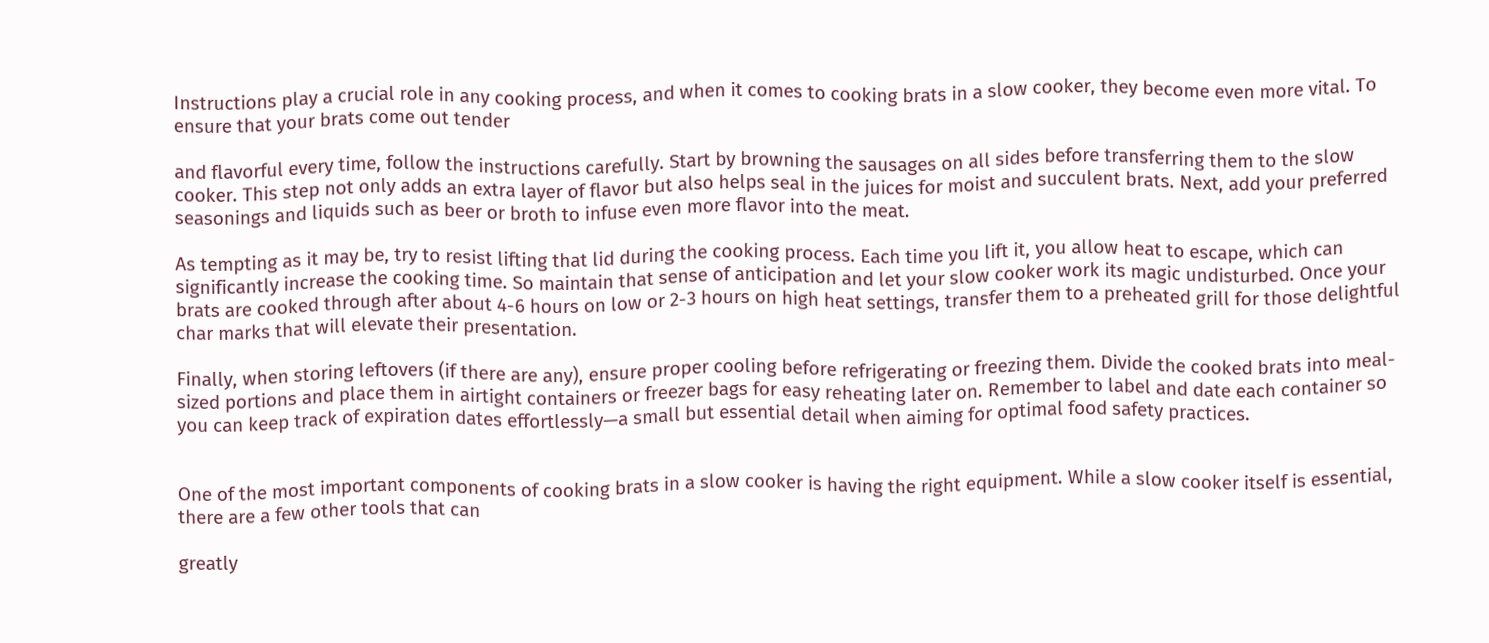Instructions play a crucial role in any cooking process, and when it comes to cooking brats in a slow cooker, they become even more vital. To ensure that your brats come out tender

and flavorful every time, follow the instructions carefully. Start by browning the sausages on all sides before transferring them to the slow cooker. This step not only adds an extra layer of flavor but also helps seal in the juices for moist and succulent brats. Next, add your preferred seasonings and liquids such as beer or broth to infuse even more flavor into the meat.

As tempting as it may be, try to resist lifting that lid during the cooking process. Each time you lift it, you allow heat to escape, which can significantly increase the cooking time. So maintain that sense of anticipation and let your slow cooker work its magic undisturbed. Once your brats are cooked through after about 4-6 hours on low or 2-3 hours on high heat settings, transfer them to a preheated grill for those delightful char marks that will elevate their presentation.

Finally, when storing leftovers (if there are any), ensure proper cooling before refrigerating or freezing them. Divide the cooked brats into meal-sized portions and place them in airtight containers or freezer bags for easy reheating later on. Remember to label and date each container so you can keep track of expiration dates effortlessly—a small but essential detail when aiming for optimal food safety practices.


One of the most important components of cooking brats in a slow cooker is having the right equipment. While a slow cooker itself is essential, there are a few other tools that can

greatly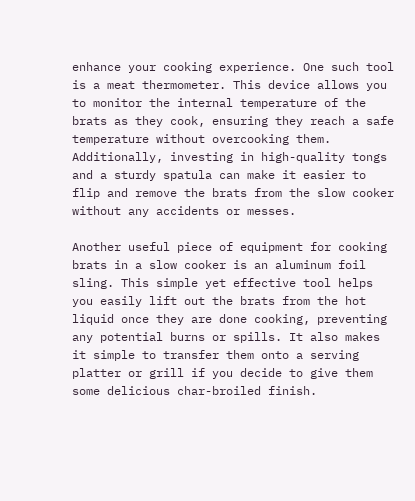enhance your cooking experience. One such tool is a meat thermometer. This device allows you to monitor the internal temperature of the brats as they cook, ensuring they reach a safe temperature without overcooking them. Additionally, investing in high-quality tongs and a sturdy spatula can make it easier to flip and remove the brats from the slow cooker without any accidents or messes.

Another useful piece of equipment for cooking brats in a slow cooker is an aluminum foil sling. This simple yet effective tool helps you easily lift out the brats from the hot liquid once they are done cooking, preventing any potential burns or spills. It also makes it simple to transfer them onto a serving platter or grill if you decide to give them some delicious char-broiled finish.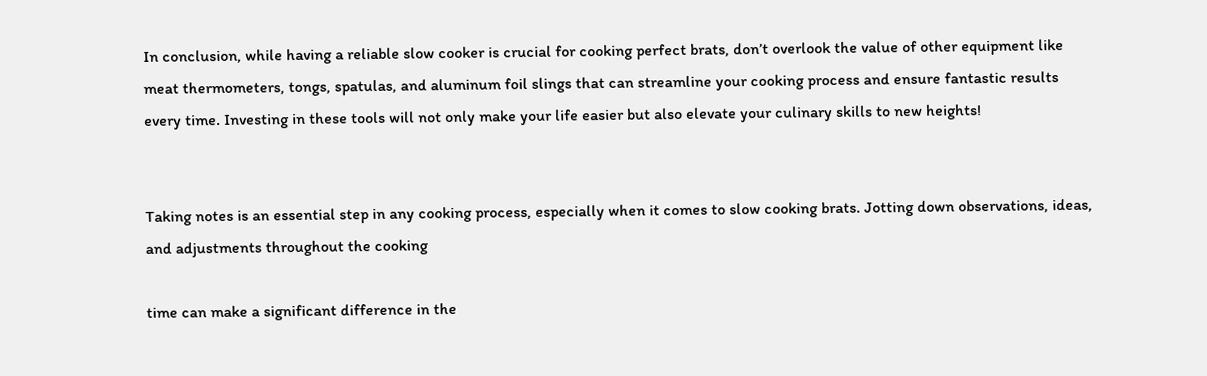In conclusion, while having a reliable slow cooker is crucial for cooking perfect brats, don’t overlook the value of other equipment like meat thermometers, tongs, spatulas, and aluminum foil slings that can streamline your cooking process and ensure fantastic results every time. Investing in these tools will not only make your life easier but also elevate your culinary skills to new heights!


Taking notes is an essential step in any cooking process, especially when it comes to slow cooking brats. Jotting down observations, ideas, and adjustments throughout the cooking

time can make a significant difference in the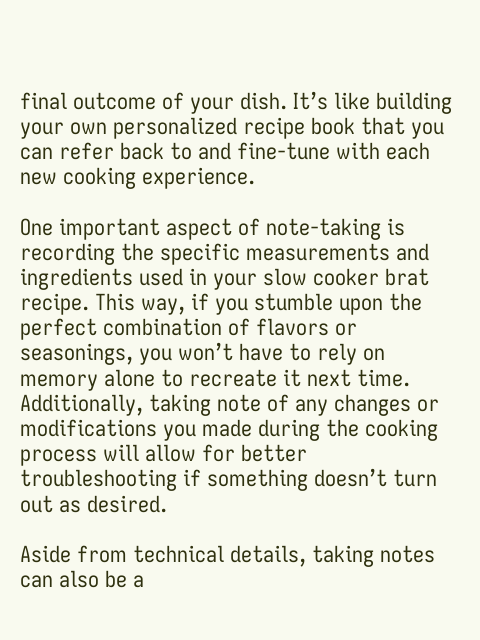final outcome of your dish. It’s like building your own personalized recipe book that you can refer back to and fine-tune with each new cooking experience.

One important aspect of note-taking is recording the specific measurements and ingredients used in your slow cooker brat recipe. This way, if you stumble upon the perfect combination of flavors or seasonings, you won’t have to rely on memory alone to recreate it next time. Additionally, taking note of any changes or modifications you made during the cooking process will allow for better troubleshooting if something doesn’t turn out as desired.

Aside from technical details, taking notes can also be a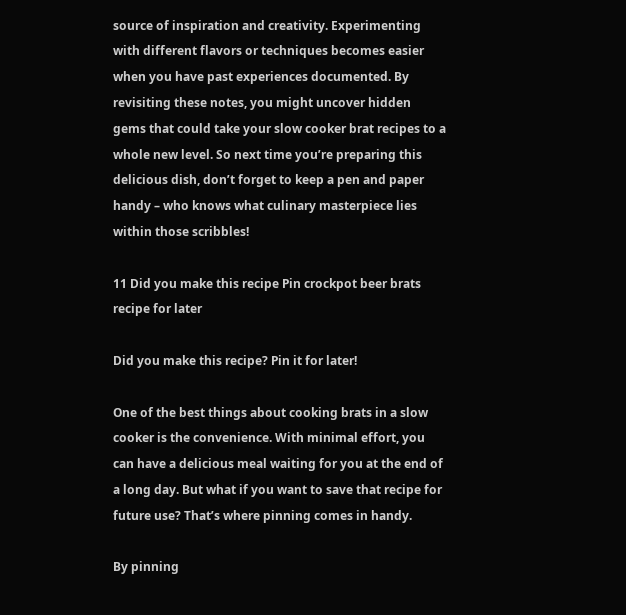source of inspiration and creativity. Experimenting with different flavors or techniques becomes easier when you have past experiences documented. By revisiting these notes, you might uncover hidden gems that could take your slow cooker brat recipes to a whole new level. So next time you’re preparing this delicious dish, don’t forget to keep a pen and paper handy – who knows what culinary masterpiece lies within those scribbles!

11 Did you make this recipe Pin crockpot beer brats recipe for later

Did you make this recipe? Pin it for later!

One of the best things about cooking brats in a slow cooker is the convenience. With minimal effort, you can have a delicious meal waiting for you at the end of a long day. But what if you want to save that recipe for future use? That’s where pinning comes in handy.

By pinning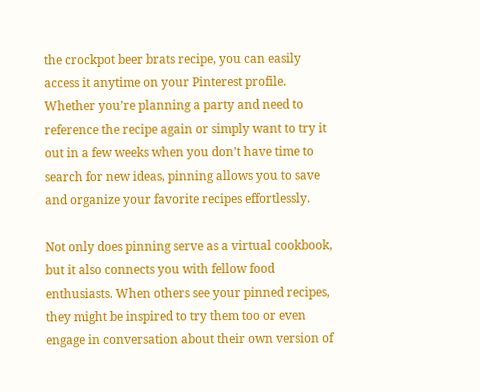the crockpot beer brats recipe, you can easily access it anytime on your Pinterest profile. Whether you’re planning a party and need to reference the recipe again or simply want to try it out in a few weeks when you don’t have time to search for new ideas, pinning allows you to save and organize your favorite recipes effortlessly.

Not only does pinning serve as a virtual cookbook, but it also connects you with fellow food enthusiasts. When others see your pinned recipes, they might be inspired to try them too or even engage in conversation about their own version of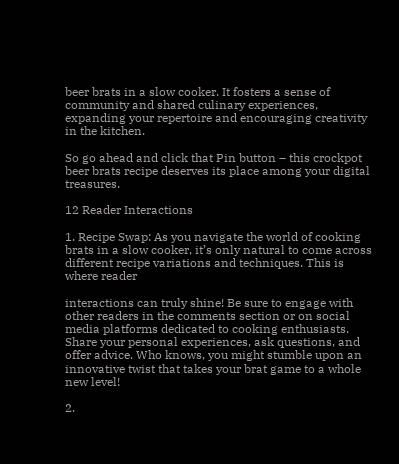beer brats in a slow cooker. It fosters a sense of community and shared culinary experiences, expanding your repertoire and encouraging creativity in the kitchen.

So go ahead and click that Pin button – this crockpot beer brats recipe deserves its place among your digital treasures.

12 Reader Interactions

1. Recipe Swap: As you navigate the world of cooking brats in a slow cooker, it’s only natural to come across different recipe variations and techniques. This is where reader

interactions can truly shine! Be sure to engage with other readers in the comments section or on social media platforms dedicated to cooking enthusiasts. Share your personal experiences, ask questions, and offer advice. Who knows, you might stumble upon an innovative twist that takes your brat game to a whole new level!

2.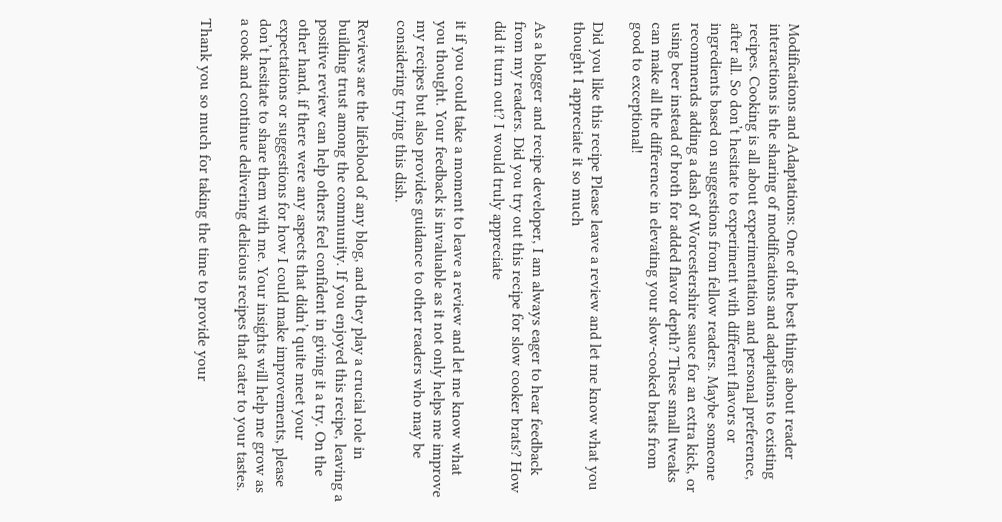Modifications and Adaptations: One of the best things about reader interactions is the sharing of modifications and adaptations to existing recipes. Cooking is all about experimentation and personal preference, after all. So don’t hesitate to experiment with different flavors or ingredients based on suggestions from fellow readers. Maybe someone recommends adding a dash of Worcestershire sauce for an extra kick, or using beer instead of broth for added flavor depth? These small tweaks can make all the difference in elevating your slow-cooked brats from good to exceptional!

Did you like this recipe Please leave a review and let me know what you thought I appreciate it so much

As a blogger and recipe developer, I am always eager to hear feedback from my readers. Did you try out this recipe for slow cooker brats? How did it turn out? I would truly appreciate

it if you could take a moment to leave a review and let me know what you thought. Your feedback is invaluable as it not only helps me improve my recipes but also provides guidance to other readers who may be considering trying this dish.

Reviews are the lifeblood of any blog, and they play a crucial role in building trust among the community. If you enjoyed this recipe, leaving a positive review can help others feel confident in giving it a try. On the other hand, if there were any aspects that didn’t quite meet your expectations or suggestions for how I could make improvements, please don’t hesitate to share them with me. Your insights will help me grow as a cook and continue delivering delicious recipes that cater to your tastes.

Thank you so much for taking the time to provide your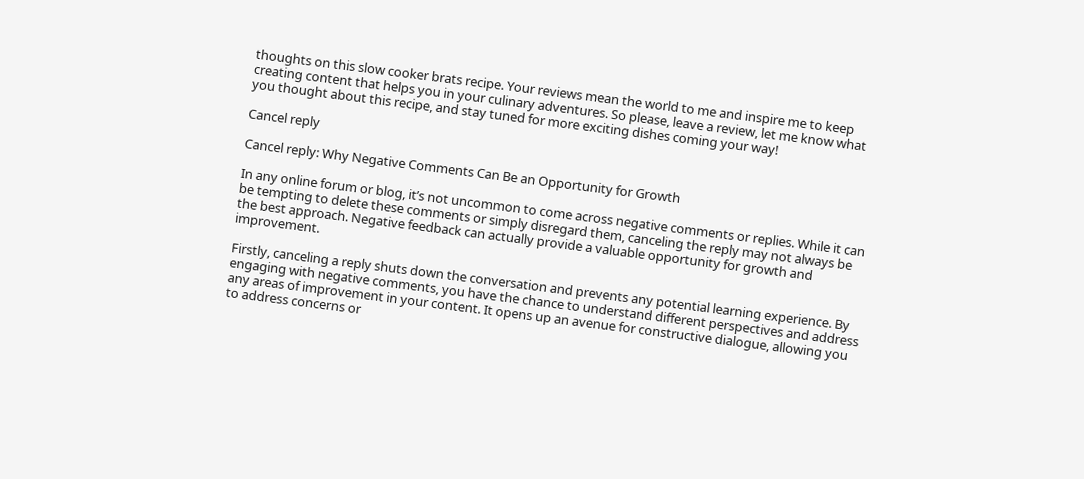thoughts on this slow cooker brats recipe. Your reviews mean the world to me and inspire me to keep creating content that helps you in your culinary adventures. So please, leave a review, let me know what you thought about this recipe, and stay tuned for more exciting dishes coming your way!

Cancel reply

Cancel reply: Why Negative Comments Can Be an Opportunity for Growth

In any online forum or blog, it’s not uncommon to come across negative comments or replies. While it can be tempting to delete these comments or simply disregard them, canceling the reply may not always be the best approach. Negative feedback can actually provide a valuable opportunity for growth and improvement.

Firstly, canceling a reply shuts down the conversation and prevents any potential learning experience. By engaging with negative comments, you have the chance to understand different perspectives and address any areas of improvement in your content. It opens up an avenue for constructive dialogue, allowing you to address concerns or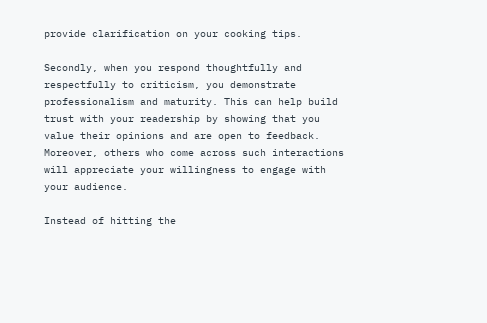provide clarification on your cooking tips.

Secondly, when you respond thoughtfully and respectfully to criticism, you demonstrate professionalism and maturity. This can help build trust with your readership by showing that you value their opinions and are open to feedback. Moreover, others who come across such interactions will appreciate your willingness to engage with your audience.

Instead of hitting the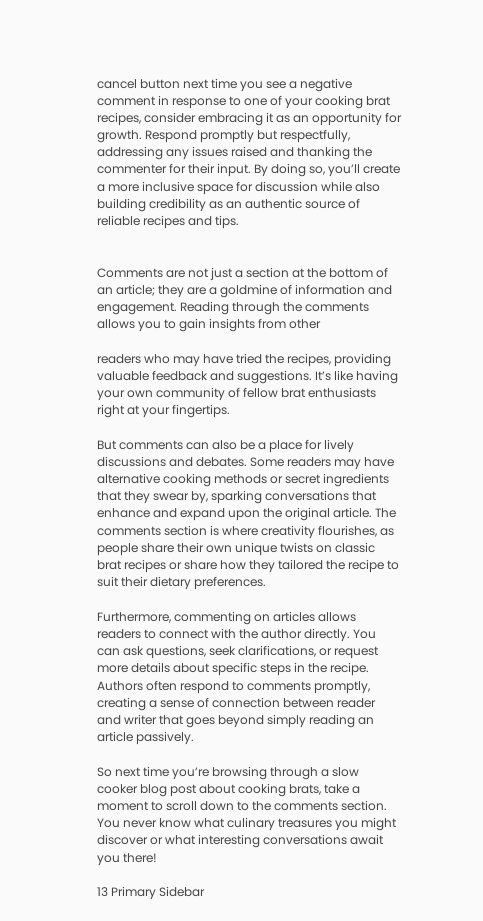cancel button next time you see a negative comment in response to one of your cooking brat recipes, consider embracing it as an opportunity for growth. Respond promptly but respectfully, addressing any issues raised and thanking the commenter for their input. By doing so, you’ll create a more inclusive space for discussion while also building credibility as an authentic source of reliable recipes and tips.


Comments are not just a section at the bottom of an article; they are a goldmine of information and engagement. Reading through the comments allows you to gain insights from other

readers who may have tried the recipes, providing valuable feedback and suggestions. It’s like having your own community of fellow brat enthusiasts right at your fingertips.

But comments can also be a place for lively discussions and debates. Some readers may have alternative cooking methods or secret ingredients that they swear by, sparking conversations that enhance and expand upon the original article. The comments section is where creativity flourishes, as people share their own unique twists on classic brat recipes or share how they tailored the recipe to suit their dietary preferences.

Furthermore, commenting on articles allows readers to connect with the author directly. You can ask questions, seek clarifications, or request more details about specific steps in the recipe. Authors often respond to comments promptly, creating a sense of connection between reader and writer that goes beyond simply reading an article passively.

So next time you’re browsing through a slow cooker blog post about cooking brats, take a moment to scroll down to the comments section. You never know what culinary treasures you might discover or what interesting conversations await you there!

13 Primary Sidebar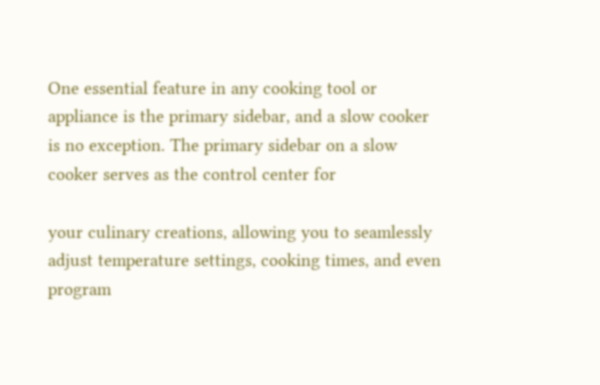One essential feature in any cooking tool or appliance is the primary sidebar, and a slow cooker is no exception. The primary sidebar on a slow cooker serves as the control center for

your culinary creations, allowing you to seamlessly adjust temperature settings, cooking times, and even program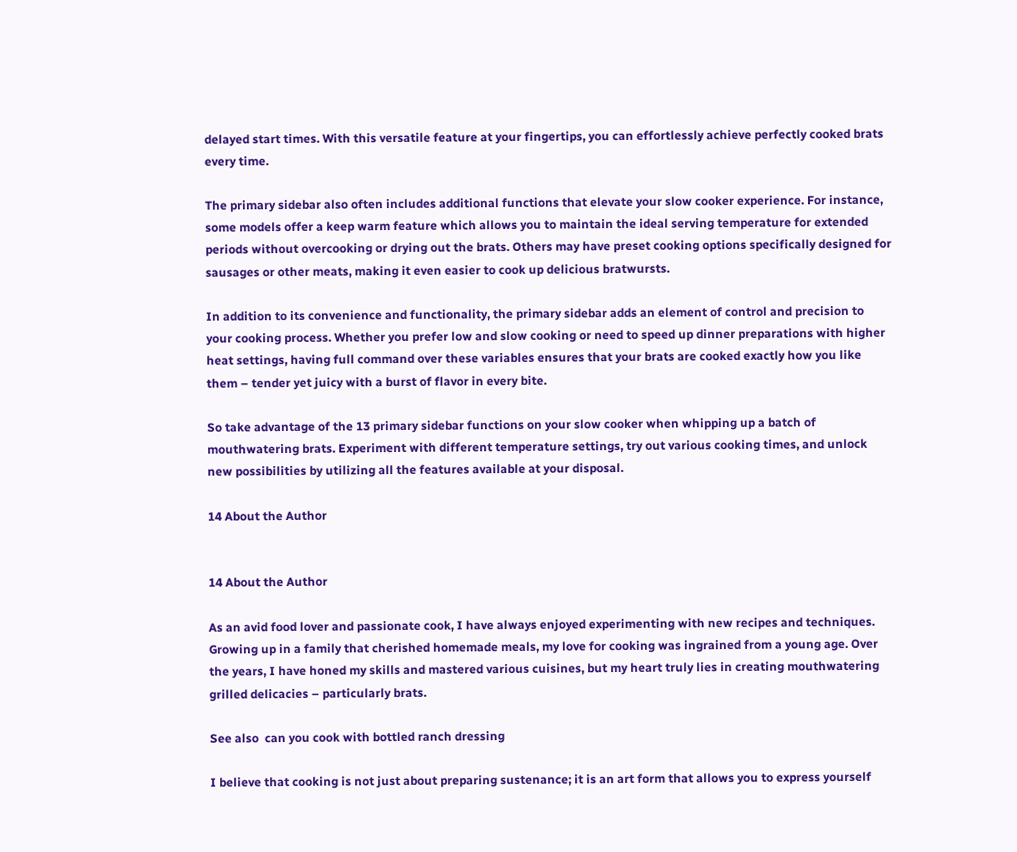delayed start times. With this versatile feature at your fingertips, you can effortlessly achieve perfectly cooked brats every time.

The primary sidebar also often includes additional functions that elevate your slow cooker experience. For instance, some models offer a keep warm feature which allows you to maintain the ideal serving temperature for extended periods without overcooking or drying out the brats. Others may have preset cooking options specifically designed for sausages or other meats, making it even easier to cook up delicious bratwursts.

In addition to its convenience and functionality, the primary sidebar adds an element of control and precision to your cooking process. Whether you prefer low and slow cooking or need to speed up dinner preparations with higher heat settings, having full command over these variables ensures that your brats are cooked exactly how you like them – tender yet juicy with a burst of flavor in every bite.

So take advantage of the 13 primary sidebar functions on your slow cooker when whipping up a batch of mouthwatering brats. Experiment with different temperature settings, try out various cooking times, and unlock new possibilities by utilizing all the features available at your disposal.

14 About the Author


14 About the Author

As an avid food lover and passionate cook, I have always enjoyed experimenting with new recipes and techniques. Growing up in a family that cherished homemade meals, my love for cooking was ingrained from a young age. Over the years, I have honed my skills and mastered various cuisines, but my heart truly lies in creating mouthwatering grilled delicacies – particularly brats.

See also  can you cook with bottled ranch dressing

I believe that cooking is not just about preparing sustenance; it is an art form that allows you to express yourself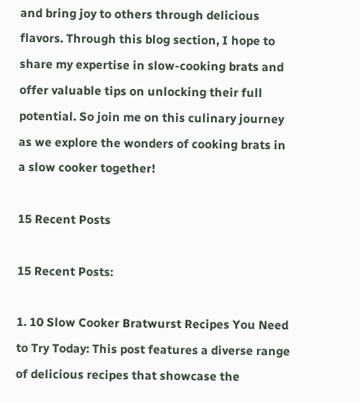and bring joy to others through delicious flavors. Through this blog section, I hope to share my expertise in slow-cooking brats and offer valuable tips on unlocking their full potential. So join me on this culinary journey as we explore the wonders of cooking brats in a slow cooker together!

15 Recent Posts

15 Recent Posts:

1. 10 Slow Cooker Bratwurst Recipes You Need to Try Today: This post features a diverse range of delicious recipes that showcase the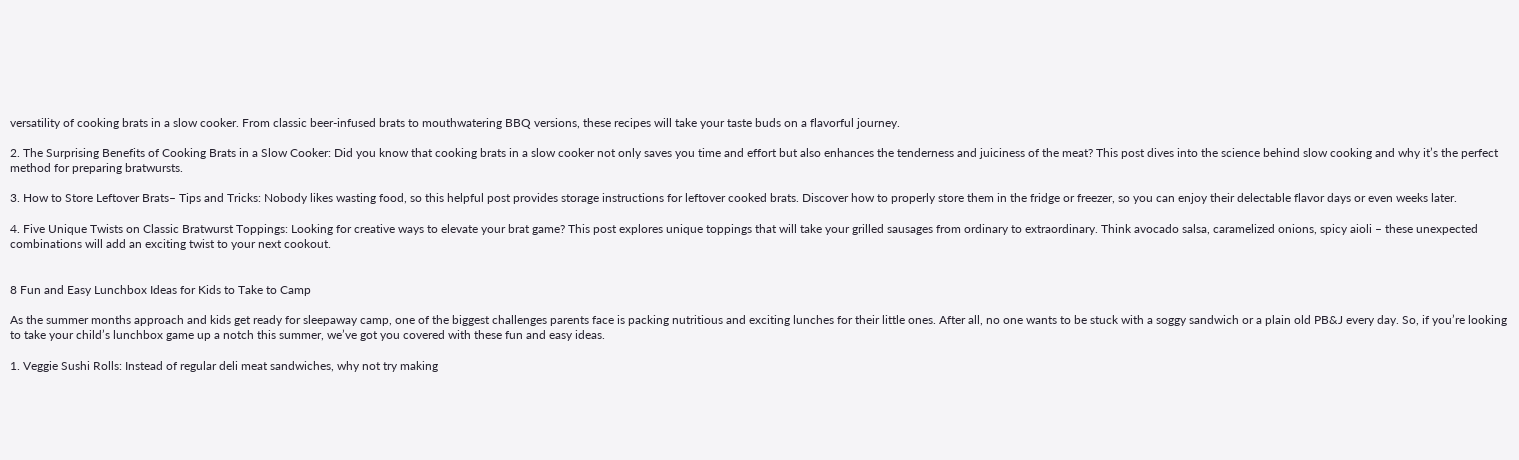versatility of cooking brats in a slow cooker. From classic beer-infused brats to mouthwatering BBQ versions, these recipes will take your taste buds on a flavorful journey.

2. The Surprising Benefits of Cooking Brats in a Slow Cooker: Did you know that cooking brats in a slow cooker not only saves you time and effort but also enhances the tenderness and juiciness of the meat? This post dives into the science behind slow cooking and why it’s the perfect method for preparing bratwursts.

3. How to Store Leftover Brats– Tips and Tricks: Nobody likes wasting food, so this helpful post provides storage instructions for leftover cooked brats. Discover how to properly store them in the fridge or freezer, so you can enjoy their delectable flavor days or even weeks later.

4. Five Unique Twists on Classic Bratwurst Toppings: Looking for creative ways to elevate your brat game? This post explores unique toppings that will take your grilled sausages from ordinary to extraordinary. Think avocado salsa, caramelized onions, spicy aioli – these unexpected combinations will add an exciting twist to your next cookout.


8 Fun and Easy Lunchbox Ideas for Kids to Take to Camp

As the summer months approach and kids get ready for sleepaway camp, one of the biggest challenges parents face is packing nutritious and exciting lunches for their little ones. After all, no one wants to be stuck with a soggy sandwich or a plain old PB&J every day. So, if you’re looking to take your child’s lunchbox game up a notch this summer, we’ve got you covered with these fun and easy ideas.

1. Veggie Sushi Rolls: Instead of regular deli meat sandwiches, why not try making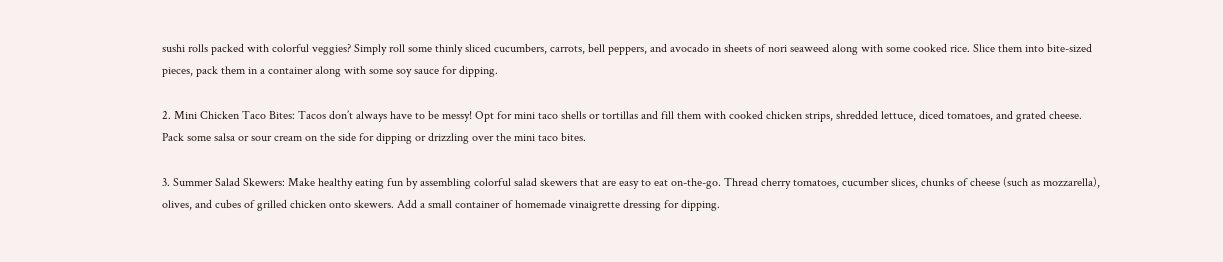sushi rolls packed with colorful veggies? Simply roll some thinly sliced cucumbers, carrots, bell peppers, and avocado in sheets of nori seaweed along with some cooked rice. Slice them into bite-sized pieces, pack them in a container along with some soy sauce for dipping.

2. Mini Chicken Taco Bites: Tacos don’t always have to be messy! Opt for mini taco shells or tortillas and fill them with cooked chicken strips, shredded lettuce, diced tomatoes, and grated cheese. Pack some salsa or sour cream on the side for dipping or drizzling over the mini taco bites.

3. Summer Salad Skewers: Make healthy eating fun by assembling colorful salad skewers that are easy to eat on-the-go. Thread cherry tomatoes, cucumber slices, chunks of cheese (such as mozzarella), olives, and cubes of grilled chicken onto skewers. Add a small container of homemade vinaigrette dressing for dipping.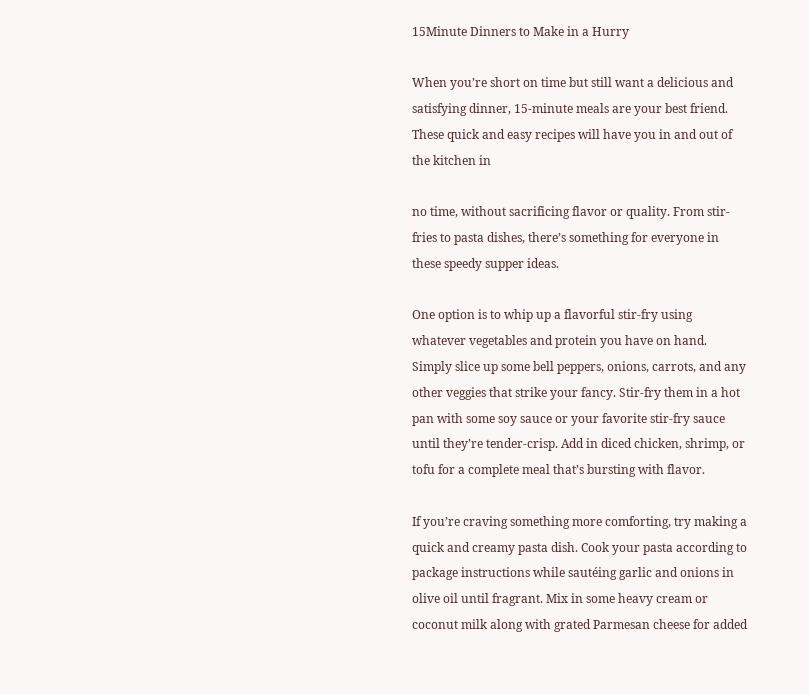15Minute Dinners to Make in a Hurry

When you’re short on time but still want a delicious and satisfying dinner, 15-minute meals are your best friend. These quick and easy recipes will have you in and out of the kitchen in

no time, without sacrificing flavor or quality. From stir-fries to pasta dishes, there’s something for everyone in these speedy supper ideas.

One option is to whip up a flavorful stir-fry using whatever vegetables and protein you have on hand. Simply slice up some bell peppers, onions, carrots, and any other veggies that strike your fancy. Stir-fry them in a hot pan with some soy sauce or your favorite stir-fry sauce until they’re tender-crisp. Add in diced chicken, shrimp, or tofu for a complete meal that’s bursting with flavor.

If you’re craving something more comforting, try making a quick and creamy pasta dish. Cook your pasta according to package instructions while sautéing garlic and onions in olive oil until fragrant. Mix in some heavy cream or coconut milk along with grated Parmesan cheese for added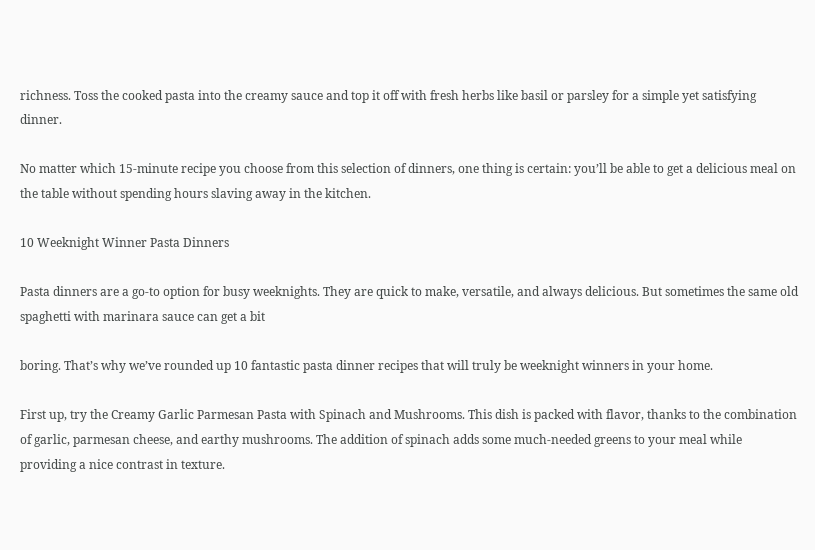richness. Toss the cooked pasta into the creamy sauce and top it off with fresh herbs like basil or parsley for a simple yet satisfying dinner.

No matter which 15-minute recipe you choose from this selection of dinners, one thing is certain: you’ll be able to get a delicious meal on the table without spending hours slaving away in the kitchen.

10 Weeknight Winner Pasta Dinners

Pasta dinners are a go-to option for busy weeknights. They are quick to make, versatile, and always delicious. But sometimes the same old spaghetti with marinara sauce can get a bit

boring. That’s why we’ve rounded up 10 fantastic pasta dinner recipes that will truly be weeknight winners in your home.

First up, try the Creamy Garlic Parmesan Pasta with Spinach and Mushrooms. This dish is packed with flavor, thanks to the combination of garlic, parmesan cheese, and earthy mushrooms. The addition of spinach adds some much-needed greens to your meal while providing a nice contrast in texture.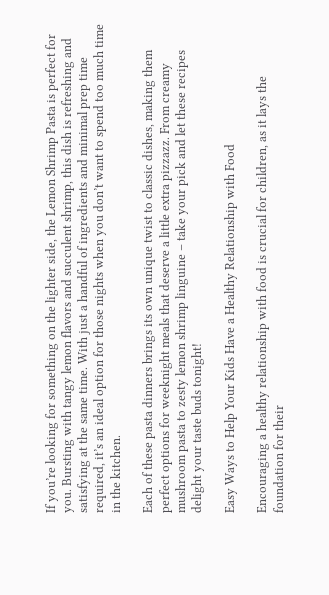If you’re looking for something on the lighter side, the Lemon Shrimp Pasta is perfect for you. Bursting with tangy lemon flavors and succulent shrimp, this dish is refreshing and satisfying at the same time. With just a handful of ingredients and minimal prep time required, it’s an ideal option for those nights when you don’t want to spend too much time in the kitchen.

Each of these pasta dinners brings its own unique twist to classic dishes, making them perfect options for weeknight meals that deserve a little extra pizzazz. From creamy mushroom pasta to zesty lemon shrimp linguine – take your pick and let these recipes delight your taste buds tonight!

Easy Ways to Help Your Kids Have a Healthy Relationship with Food

Encouraging a healthy relationship with food is crucial for children, as it lays the foundation for their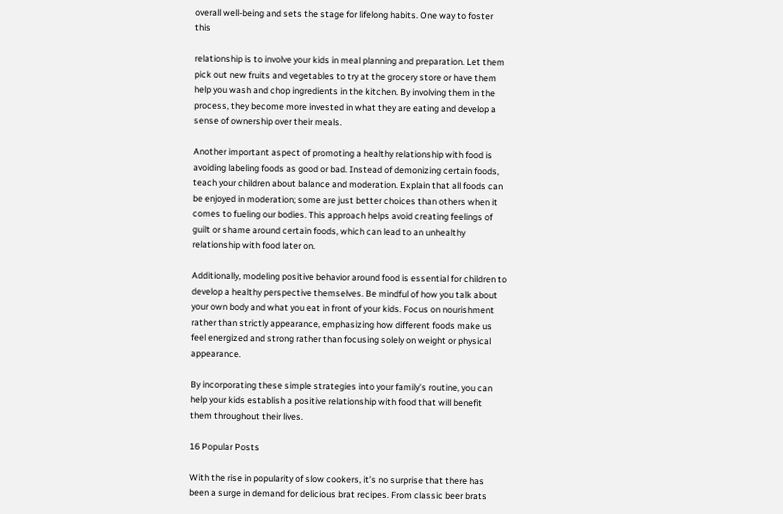overall well-being and sets the stage for lifelong habits. One way to foster this

relationship is to involve your kids in meal planning and preparation. Let them pick out new fruits and vegetables to try at the grocery store or have them help you wash and chop ingredients in the kitchen. By involving them in the process, they become more invested in what they are eating and develop a sense of ownership over their meals.

Another important aspect of promoting a healthy relationship with food is avoiding labeling foods as good or bad. Instead of demonizing certain foods, teach your children about balance and moderation. Explain that all foods can be enjoyed in moderation; some are just better choices than others when it comes to fueling our bodies. This approach helps avoid creating feelings of guilt or shame around certain foods, which can lead to an unhealthy relationship with food later on.

Additionally, modeling positive behavior around food is essential for children to develop a healthy perspective themselves. Be mindful of how you talk about your own body and what you eat in front of your kids. Focus on nourishment rather than strictly appearance, emphasizing how different foods make us feel energized and strong rather than focusing solely on weight or physical appearance.

By incorporating these simple strategies into your family’s routine, you can help your kids establish a positive relationship with food that will benefit them throughout their lives.

16 Popular Posts

With the rise in popularity of slow cookers, it’s no surprise that there has been a surge in demand for delicious brat recipes. From classic beer brats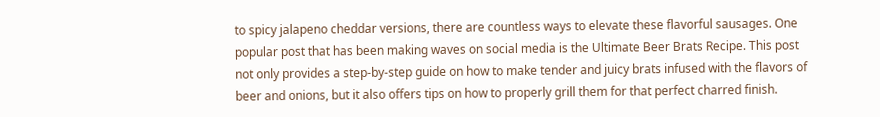to spicy jalapeno cheddar versions, there are countless ways to elevate these flavorful sausages. One popular post that has been making waves on social media is the Ultimate Beer Brats Recipe. This post not only provides a step-by-step guide on how to make tender and juicy brats infused with the flavors of beer and onions, but it also offers tips on how to properly grill them for that perfect charred finish.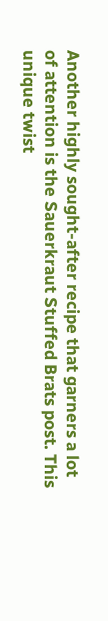Another highly sought-after recipe that garners a lot of attention is the Sauerkraut Stuffed Brats post. This unique twist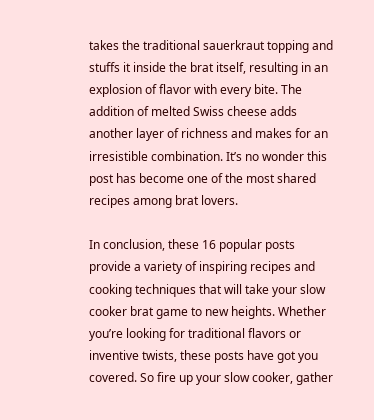takes the traditional sauerkraut topping and stuffs it inside the brat itself, resulting in an explosion of flavor with every bite. The addition of melted Swiss cheese adds another layer of richness and makes for an irresistible combination. It’s no wonder this post has become one of the most shared recipes among brat lovers.

In conclusion, these 16 popular posts provide a variety of inspiring recipes and cooking techniques that will take your slow cooker brat game to new heights. Whether you’re looking for traditional flavors or inventive twists, these posts have got you covered. So fire up your slow cooker, gather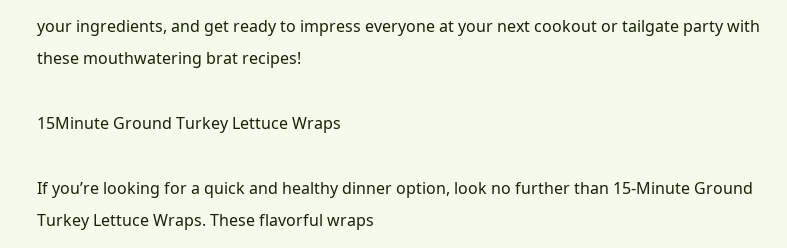your ingredients, and get ready to impress everyone at your next cookout or tailgate party with these mouthwatering brat recipes!

15Minute Ground Turkey Lettuce Wraps

If you’re looking for a quick and healthy dinner option, look no further than 15-Minute Ground Turkey Lettuce Wraps. These flavorful wraps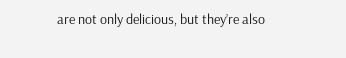are not only delicious, but they’re also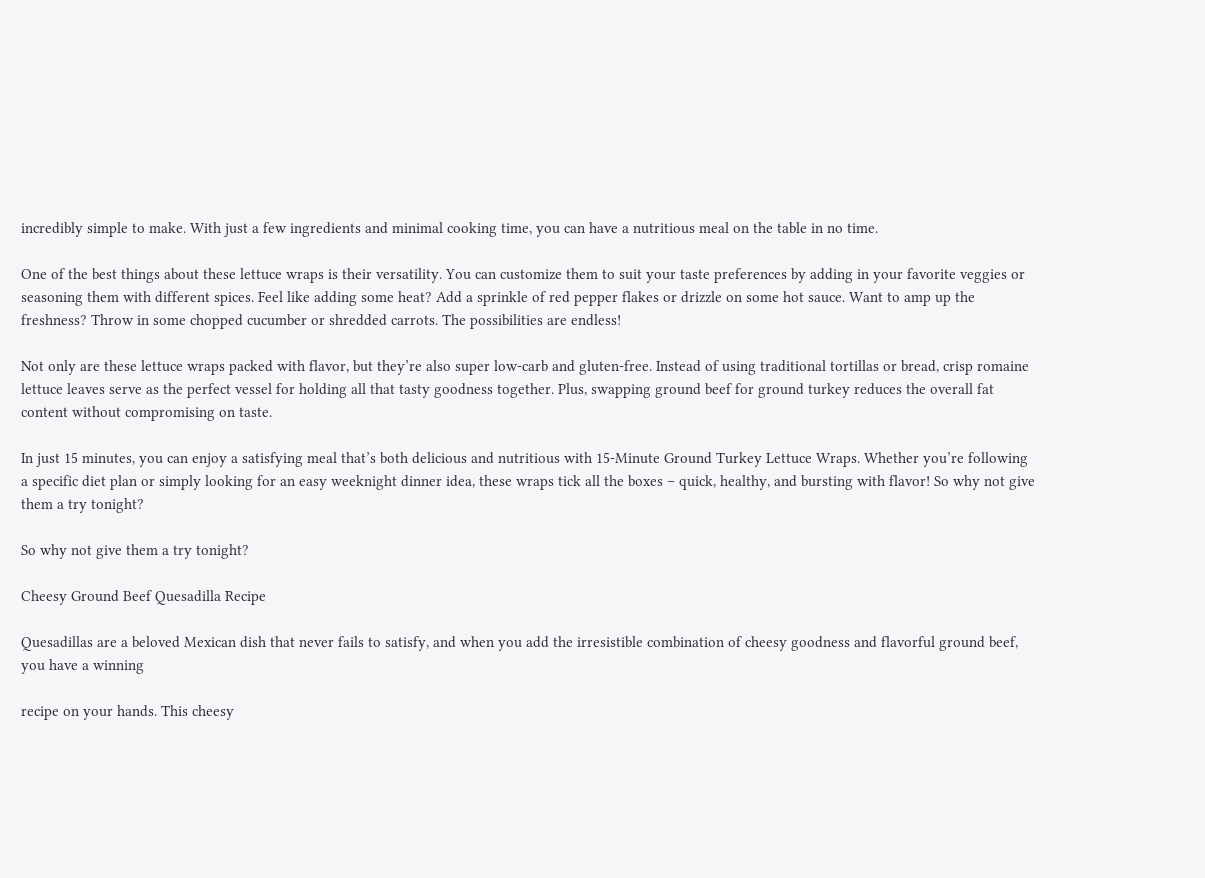incredibly simple to make. With just a few ingredients and minimal cooking time, you can have a nutritious meal on the table in no time.

One of the best things about these lettuce wraps is their versatility. You can customize them to suit your taste preferences by adding in your favorite veggies or seasoning them with different spices. Feel like adding some heat? Add a sprinkle of red pepper flakes or drizzle on some hot sauce. Want to amp up the freshness? Throw in some chopped cucumber or shredded carrots. The possibilities are endless!

Not only are these lettuce wraps packed with flavor, but they’re also super low-carb and gluten-free. Instead of using traditional tortillas or bread, crisp romaine lettuce leaves serve as the perfect vessel for holding all that tasty goodness together. Plus, swapping ground beef for ground turkey reduces the overall fat content without compromising on taste.

In just 15 minutes, you can enjoy a satisfying meal that’s both delicious and nutritious with 15-Minute Ground Turkey Lettuce Wraps. Whether you’re following a specific diet plan or simply looking for an easy weeknight dinner idea, these wraps tick all the boxes – quick, healthy, and bursting with flavor! So why not give them a try tonight?

So why not give them a try tonight?

Cheesy Ground Beef Quesadilla Recipe

Quesadillas are a beloved Mexican dish that never fails to satisfy, and when you add the irresistible combination of cheesy goodness and flavorful ground beef, you have a winning

recipe on your hands. This cheesy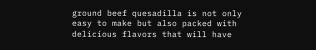ground beef quesadilla is not only easy to make but also packed with delicious flavors that will have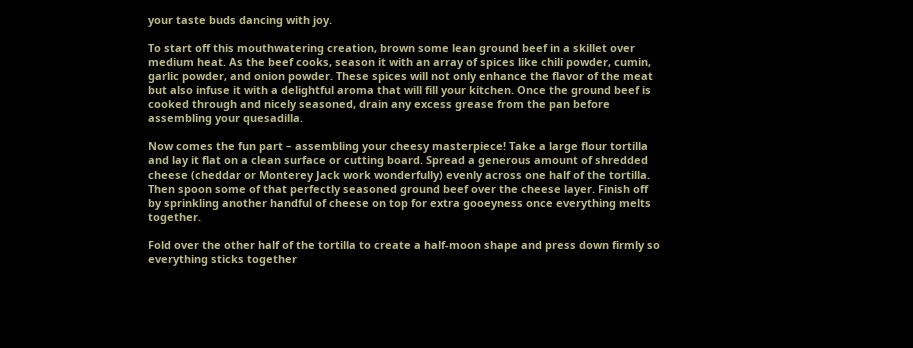your taste buds dancing with joy.

To start off this mouthwatering creation, brown some lean ground beef in a skillet over medium heat. As the beef cooks, season it with an array of spices like chili powder, cumin, garlic powder, and onion powder. These spices will not only enhance the flavor of the meat but also infuse it with a delightful aroma that will fill your kitchen. Once the ground beef is cooked through and nicely seasoned, drain any excess grease from the pan before assembling your quesadilla.

Now comes the fun part – assembling your cheesy masterpiece! Take a large flour tortilla and lay it flat on a clean surface or cutting board. Spread a generous amount of shredded cheese (cheddar or Monterey Jack work wonderfully) evenly across one half of the tortilla. Then spoon some of that perfectly seasoned ground beef over the cheese layer. Finish off by sprinkling another handful of cheese on top for extra gooeyness once everything melts together.

Fold over the other half of the tortilla to create a half-moon shape and press down firmly so everything sticks together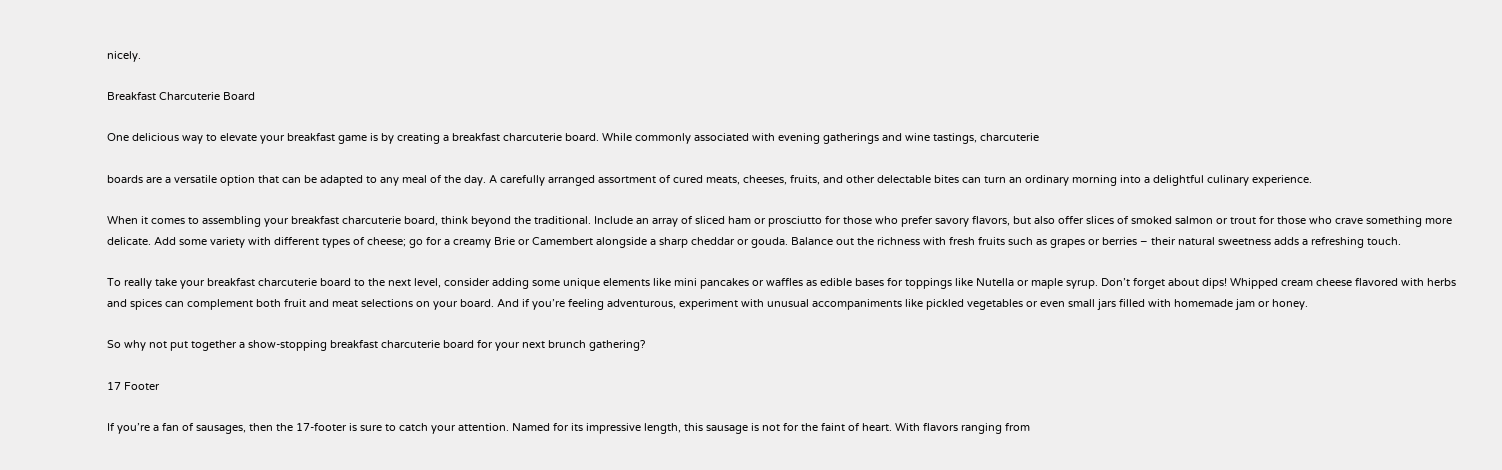nicely.

Breakfast Charcuterie Board

One delicious way to elevate your breakfast game is by creating a breakfast charcuterie board. While commonly associated with evening gatherings and wine tastings, charcuterie

boards are a versatile option that can be adapted to any meal of the day. A carefully arranged assortment of cured meats, cheeses, fruits, and other delectable bites can turn an ordinary morning into a delightful culinary experience.

When it comes to assembling your breakfast charcuterie board, think beyond the traditional. Include an array of sliced ham or prosciutto for those who prefer savory flavors, but also offer slices of smoked salmon or trout for those who crave something more delicate. Add some variety with different types of cheese; go for a creamy Brie or Camembert alongside a sharp cheddar or gouda. Balance out the richness with fresh fruits such as grapes or berries – their natural sweetness adds a refreshing touch.

To really take your breakfast charcuterie board to the next level, consider adding some unique elements like mini pancakes or waffles as edible bases for toppings like Nutella or maple syrup. Don’t forget about dips! Whipped cream cheese flavored with herbs and spices can complement both fruit and meat selections on your board. And if you’re feeling adventurous, experiment with unusual accompaniments like pickled vegetables or even small jars filled with homemade jam or honey.

So why not put together a show-stopping breakfast charcuterie board for your next brunch gathering?

17 Footer

If you’re a fan of sausages, then the 17-footer is sure to catch your attention. Named for its impressive length, this sausage is not for the faint of heart. With flavors ranging from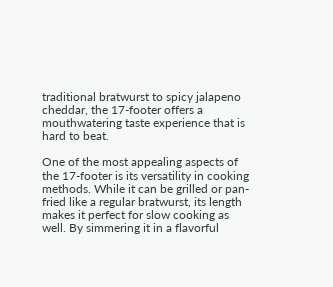traditional bratwurst to spicy jalapeno cheddar, the 17-footer offers a mouthwatering taste experience that is hard to beat.

One of the most appealing aspects of the 17-footer is its versatility in cooking methods. While it can be grilled or pan-fried like a regular bratwurst, its length makes it perfect for slow cooking as well. By simmering it in a flavorful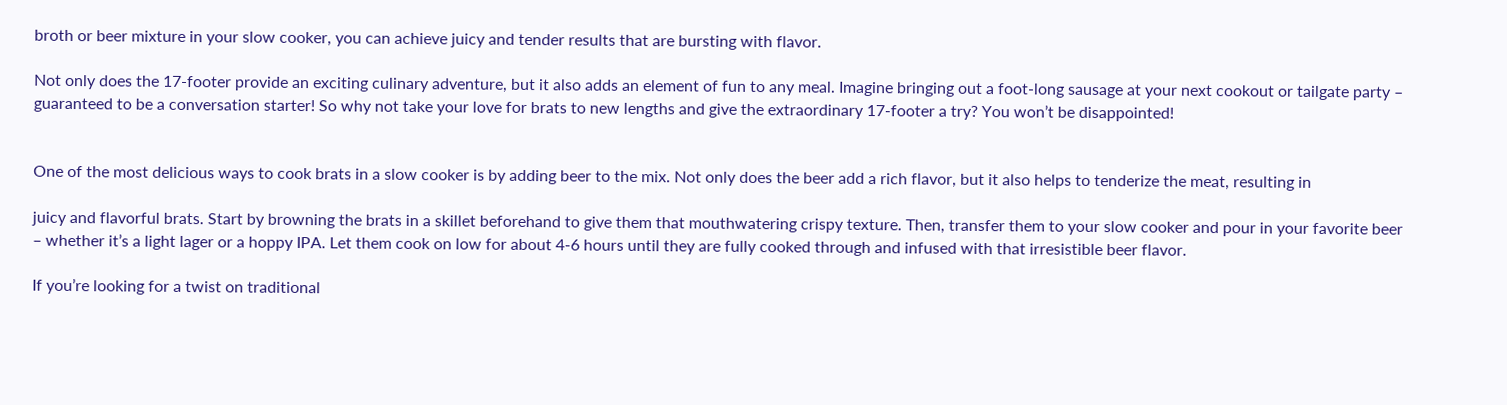broth or beer mixture in your slow cooker, you can achieve juicy and tender results that are bursting with flavor.

Not only does the 17-footer provide an exciting culinary adventure, but it also adds an element of fun to any meal. Imagine bringing out a foot-long sausage at your next cookout or tailgate party – guaranteed to be a conversation starter! So why not take your love for brats to new lengths and give the extraordinary 17-footer a try? You won’t be disappointed!


One of the most delicious ways to cook brats in a slow cooker is by adding beer to the mix. Not only does the beer add a rich flavor, but it also helps to tenderize the meat, resulting in

juicy and flavorful brats. Start by browning the brats in a skillet beforehand to give them that mouthwatering crispy texture. Then, transfer them to your slow cooker and pour in your favorite beer – whether it’s a light lager or a hoppy IPA. Let them cook on low for about 4-6 hours until they are fully cooked through and infused with that irresistible beer flavor.

If you’re looking for a twist on traditional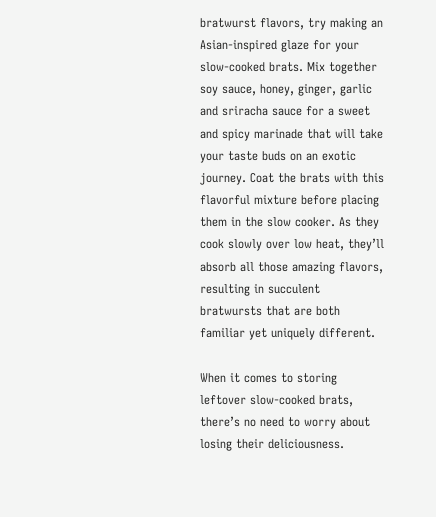bratwurst flavors, try making an Asian-inspired glaze for your slow-cooked brats. Mix together soy sauce, honey, ginger, garlic and sriracha sauce for a sweet and spicy marinade that will take your taste buds on an exotic journey. Coat the brats with this flavorful mixture before placing them in the slow cooker. As they cook slowly over low heat, they’ll absorb all those amazing flavors, resulting in succulent bratwursts that are both familiar yet uniquely different.

When it comes to storing leftover slow-cooked brats, there’s no need to worry about losing their deliciousness.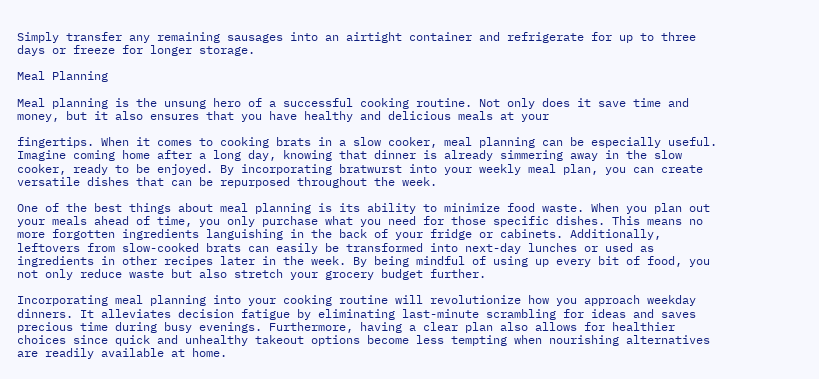Simply transfer any remaining sausages into an airtight container and refrigerate for up to three days or freeze for longer storage.

Meal Planning

Meal planning is the unsung hero of a successful cooking routine. Not only does it save time and money, but it also ensures that you have healthy and delicious meals at your

fingertips. When it comes to cooking brats in a slow cooker, meal planning can be especially useful. Imagine coming home after a long day, knowing that dinner is already simmering away in the slow cooker, ready to be enjoyed. By incorporating bratwurst into your weekly meal plan, you can create versatile dishes that can be repurposed throughout the week.

One of the best things about meal planning is its ability to minimize food waste. When you plan out your meals ahead of time, you only purchase what you need for those specific dishes. This means no more forgotten ingredients languishing in the back of your fridge or cabinets. Additionally, leftovers from slow-cooked brats can easily be transformed into next-day lunches or used as ingredients in other recipes later in the week. By being mindful of using up every bit of food, you not only reduce waste but also stretch your grocery budget further.

Incorporating meal planning into your cooking routine will revolutionize how you approach weekday dinners. It alleviates decision fatigue by eliminating last-minute scrambling for ideas and saves precious time during busy evenings. Furthermore, having a clear plan also allows for healthier choices since quick and unhealthy takeout options become less tempting when nourishing alternatives are readily available at home.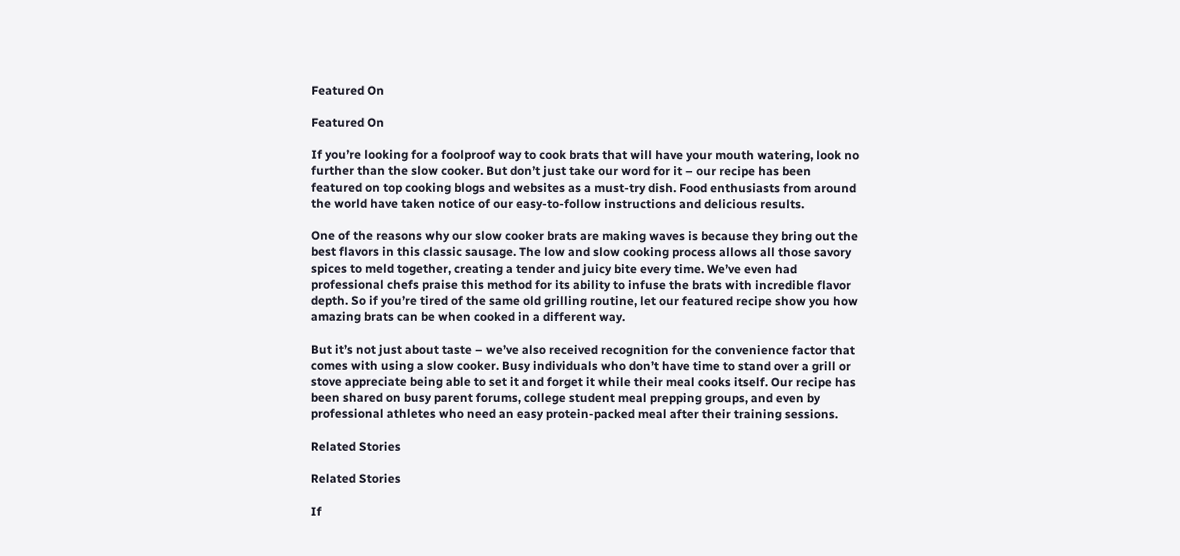Featured On

Featured On

If you’re looking for a foolproof way to cook brats that will have your mouth watering, look no further than the slow cooker. But don’t just take our word for it – our recipe has been featured on top cooking blogs and websites as a must-try dish. Food enthusiasts from around the world have taken notice of our easy-to-follow instructions and delicious results.

One of the reasons why our slow cooker brats are making waves is because they bring out the best flavors in this classic sausage. The low and slow cooking process allows all those savory spices to meld together, creating a tender and juicy bite every time. We’ve even had professional chefs praise this method for its ability to infuse the brats with incredible flavor depth. So if you’re tired of the same old grilling routine, let our featured recipe show you how amazing brats can be when cooked in a different way.

But it’s not just about taste – we’ve also received recognition for the convenience factor that comes with using a slow cooker. Busy individuals who don’t have time to stand over a grill or stove appreciate being able to set it and forget it while their meal cooks itself. Our recipe has been shared on busy parent forums, college student meal prepping groups, and even by professional athletes who need an easy protein-packed meal after their training sessions.

Related Stories

Related Stories

If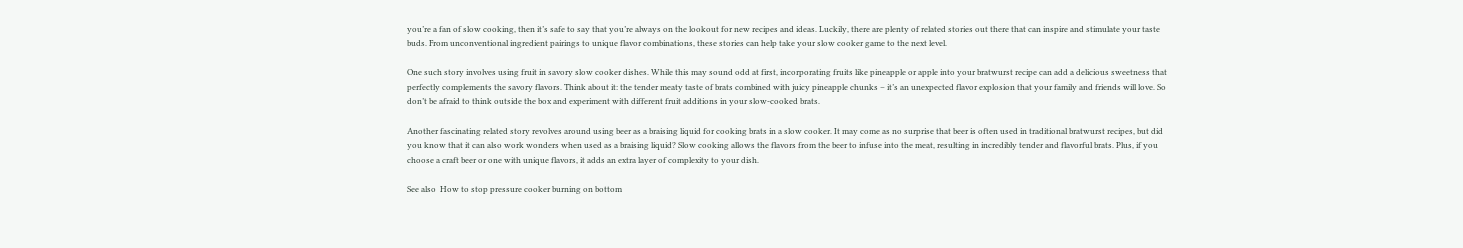you’re a fan of slow cooking, then it’s safe to say that you’re always on the lookout for new recipes and ideas. Luckily, there are plenty of related stories out there that can inspire and stimulate your taste buds. From unconventional ingredient pairings to unique flavor combinations, these stories can help take your slow cooker game to the next level.

One such story involves using fruit in savory slow cooker dishes. While this may sound odd at first, incorporating fruits like pineapple or apple into your bratwurst recipe can add a delicious sweetness that perfectly complements the savory flavors. Think about it: the tender meaty taste of brats combined with juicy pineapple chunks – it’s an unexpected flavor explosion that your family and friends will love. So don’t be afraid to think outside the box and experiment with different fruit additions in your slow-cooked brats.

Another fascinating related story revolves around using beer as a braising liquid for cooking brats in a slow cooker. It may come as no surprise that beer is often used in traditional bratwurst recipes, but did you know that it can also work wonders when used as a braising liquid? Slow cooking allows the flavors from the beer to infuse into the meat, resulting in incredibly tender and flavorful brats. Plus, if you choose a craft beer or one with unique flavors, it adds an extra layer of complexity to your dish.

See also  How to stop pressure cooker burning on bottom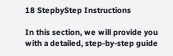18 StepbyStep Instructions

In this section, we will provide you with a detailed, step-by-step guide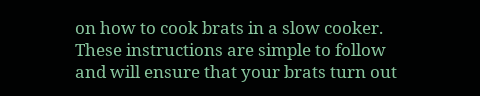on how to cook brats in a slow cooker. These instructions are simple to follow and will ensure that your brats turn out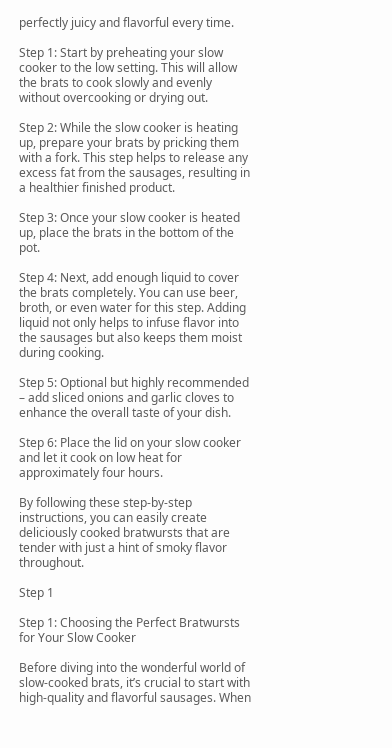perfectly juicy and flavorful every time.

Step 1: Start by preheating your slow cooker to the low setting. This will allow the brats to cook slowly and evenly without overcooking or drying out.

Step 2: While the slow cooker is heating up, prepare your brats by pricking them with a fork. This step helps to release any excess fat from the sausages, resulting in a healthier finished product.

Step 3: Once your slow cooker is heated up, place the brats in the bottom of the pot.

Step 4: Next, add enough liquid to cover the brats completely. You can use beer, broth, or even water for this step. Adding liquid not only helps to infuse flavor into the sausages but also keeps them moist during cooking.

Step 5: Optional but highly recommended – add sliced onions and garlic cloves to enhance the overall taste of your dish.

Step 6: Place the lid on your slow cooker and let it cook on low heat for approximately four hours.

By following these step-by-step instructions, you can easily create deliciously cooked bratwursts that are tender with just a hint of smoky flavor throughout.

Step 1

Step 1: Choosing the Perfect Bratwursts for Your Slow Cooker

Before diving into the wonderful world of slow-cooked brats, it’s crucial to start with high-quality and flavorful sausages. When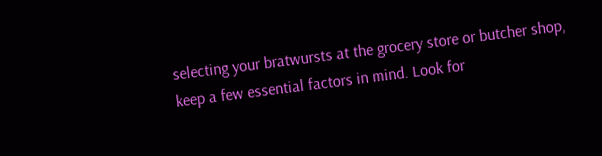selecting your bratwursts at the grocery store or butcher shop, keep a few essential factors in mind. Look for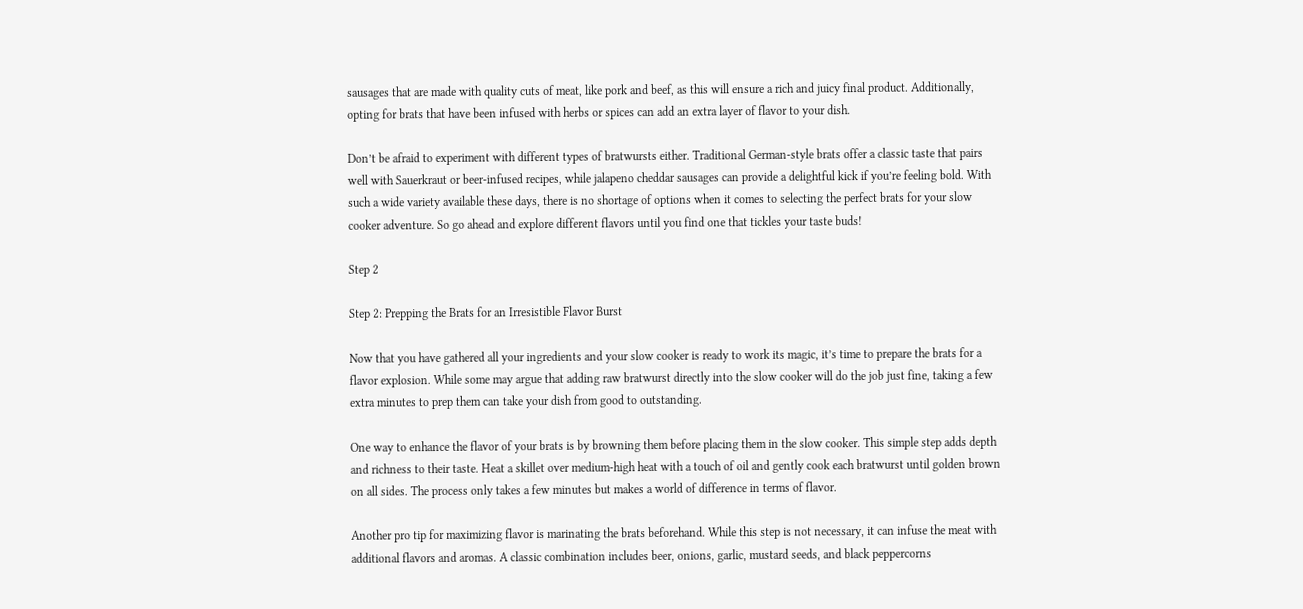sausages that are made with quality cuts of meat, like pork and beef, as this will ensure a rich and juicy final product. Additionally, opting for brats that have been infused with herbs or spices can add an extra layer of flavor to your dish.

Don’t be afraid to experiment with different types of bratwursts either. Traditional German-style brats offer a classic taste that pairs well with Sauerkraut or beer-infused recipes, while jalapeno cheddar sausages can provide a delightful kick if you’re feeling bold. With such a wide variety available these days, there is no shortage of options when it comes to selecting the perfect brats for your slow cooker adventure. So go ahead and explore different flavors until you find one that tickles your taste buds!

Step 2

Step 2: Prepping the Brats for an Irresistible Flavor Burst

Now that you have gathered all your ingredients and your slow cooker is ready to work its magic, it’s time to prepare the brats for a flavor explosion. While some may argue that adding raw bratwurst directly into the slow cooker will do the job just fine, taking a few extra minutes to prep them can take your dish from good to outstanding.

One way to enhance the flavor of your brats is by browning them before placing them in the slow cooker. This simple step adds depth and richness to their taste. Heat a skillet over medium-high heat with a touch of oil and gently cook each bratwurst until golden brown on all sides. The process only takes a few minutes but makes a world of difference in terms of flavor.

Another pro tip for maximizing flavor is marinating the brats beforehand. While this step is not necessary, it can infuse the meat with additional flavors and aromas. A classic combination includes beer, onions, garlic, mustard seeds, and black peppercorns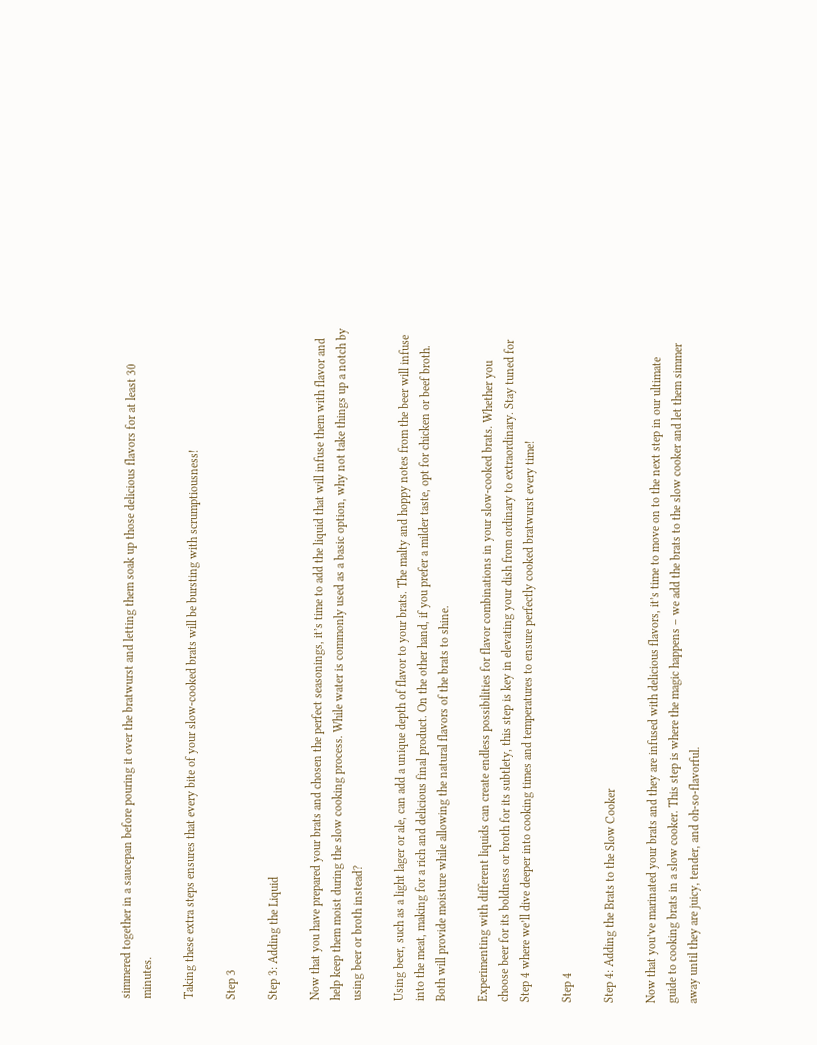simmered together in a saucepan before pouring it over the bratwurst and letting them soak up those delicious flavors for at least 30 minutes.

Taking these extra steps ensures that every bite of your slow-cooked brats will be bursting with scrumptiousness!

Step 3

Step 3: Adding the Liquid

Now that you have prepared your brats and chosen the perfect seasonings, it’s time to add the liquid that will infuse them with flavor and help keep them moist during the slow cooking process. While water is commonly used as a basic option, why not take things up a notch by using beer or broth instead?

Using beer, such as a light lager or ale, can add a unique depth of flavor to your brats. The malty and hoppy notes from the beer will infuse into the meat, making for a rich and delicious final product. On the other hand, if you prefer a milder taste, opt for chicken or beef broth. Both will provide moisture while allowing the natural flavors of the brats to shine.

Experimenting with different liquids can create endless possibilities for flavor combinations in your slow-cooked brats. Whether you choose beer for its boldness or broth for its subtlety, this step is key in elevating your dish from ordinary to extraordinary. Stay tuned for Step 4 where we’ll dive deeper into cooking times and temperatures to ensure perfectly cooked bratwurst every time!

Step 4

Step 4: Adding the Brats to the Slow Cooker

Now that you’ve marinated your brats and they are infused with delicious flavors, it’s time to move on to the next step in our ultimate guide to cooking brats in a slow cooker. This step is where the magic happens – we add the brats to the slow cooker and let them simmer away until they are juicy, tender, and oh-so-flavorful.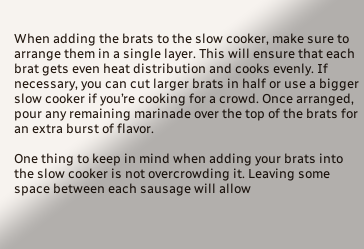When adding the brats to the slow cooker, make sure to arrange them in a single layer. This will ensure that each brat gets even heat distribution and cooks evenly. If necessary, you can cut larger brats in half or use a bigger slow cooker if you’re cooking for a crowd. Once arranged, pour any remaining marinade over the top of the brats for an extra burst of flavor.

One thing to keep in mind when adding your brats into the slow cooker is not overcrowding it. Leaving some space between each sausage will allow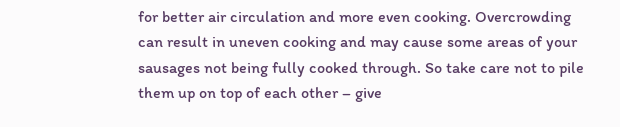for better air circulation and more even cooking. Overcrowding can result in uneven cooking and may cause some areas of your sausages not being fully cooked through. So take care not to pile them up on top of each other – give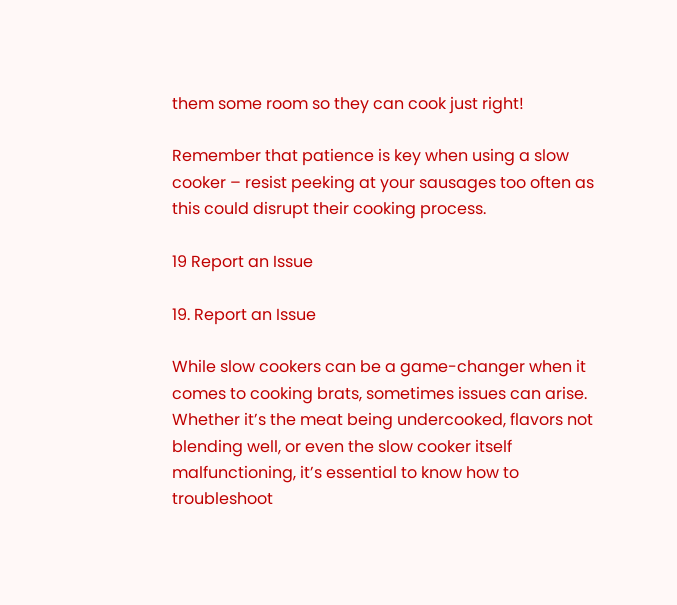them some room so they can cook just right!

Remember that patience is key when using a slow cooker – resist peeking at your sausages too often as this could disrupt their cooking process.

19 Report an Issue

19. Report an Issue

While slow cookers can be a game-changer when it comes to cooking brats, sometimes issues can arise. Whether it’s the meat being undercooked, flavors not blending well, or even the slow cooker itself malfunctioning, it’s essential to know how to troubleshoot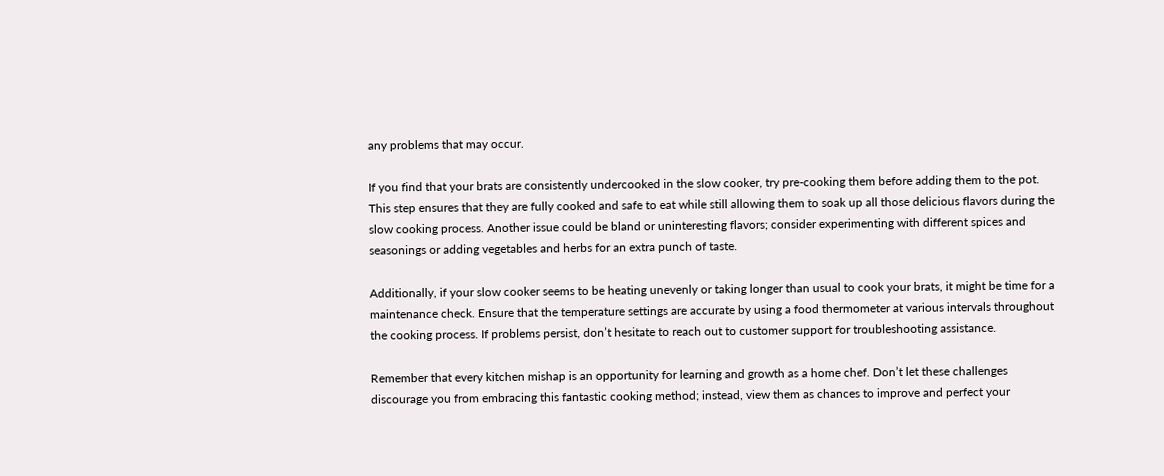any problems that may occur.

If you find that your brats are consistently undercooked in the slow cooker, try pre-cooking them before adding them to the pot. This step ensures that they are fully cooked and safe to eat while still allowing them to soak up all those delicious flavors during the slow cooking process. Another issue could be bland or uninteresting flavors; consider experimenting with different spices and seasonings or adding vegetables and herbs for an extra punch of taste.

Additionally, if your slow cooker seems to be heating unevenly or taking longer than usual to cook your brats, it might be time for a maintenance check. Ensure that the temperature settings are accurate by using a food thermometer at various intervals throughout the cooking process. If problems persist, don’t hesitate to reach out to customer support for troubleshooting assistance.

Remember that every kitchen mishap is an opportunity for learning and growth as a home chef. Don’t let these challenges discourage you from embracing this fantastic cooking method; instead, view them as chances to improve and perfect your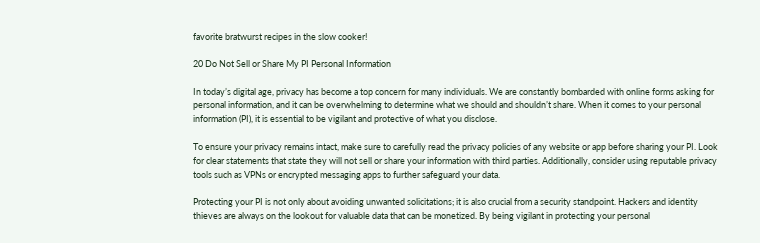favorite bratwurst recipes in the slow cooker!

20 Do Not Sell or Share My PI Personal Information

In today’s digital age, privacy has become a top concern for many individuals. We are constantly bombarded with online forms asking for personal information, and it can be overwhelming to determine what we should and shouldn’t share. When it comes to your personal information (PI), it is essential to be vigilant and protective of what you disclose.

To ensure your privacy remains intact, make sure to carefully read the privacy policies of any website or app before sharing your PI. Look for clear statements that state they will not sell or share your information with third parties. Additionally, consider using reputable privacy tools such as VPNs or encrypted messaging apps to further safeguard your data.

Protecting your PI is not only about avoiding unwanted solicitations; it is also crucial from a security standpoint. Hackers and identity thieves are always on the lookout for valuable data that can be monetized. By being vigilant in protecting your personal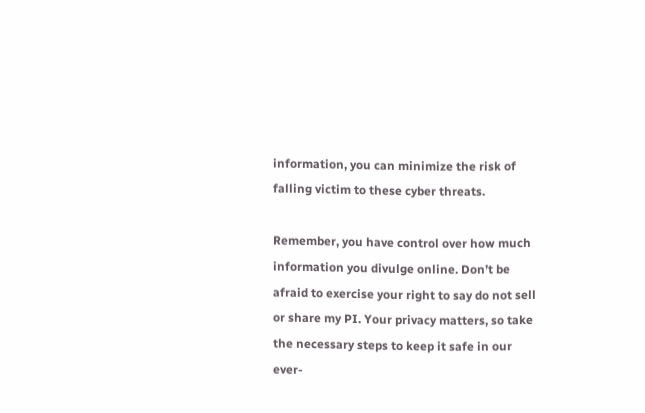information, you can minimize the risk of falling victim to these cyber threats.

Remember, you have control over how much information you divulge online. Don’t be afraid to exercise your right to say do not sell or share my PI. Your privacy matters, so take the necessary steps to keep it safe in our ever-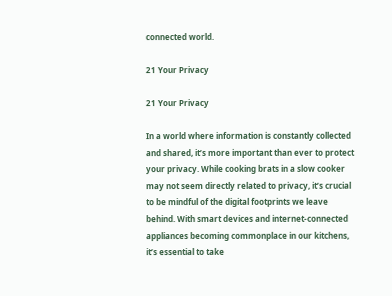connected world.

21 Your Privacy

21 Your Privacy

In a world where information is constantly collected and shared, it’s more important than ever to protect your privacy. While cooking brats in a slow cooker may not seem directly related to privacy, it’s crucial to be mindful of the digital footprints we leave behind. With smart devices and internet-connected appliances becoming commonplace in our kitchens, it’s essential to take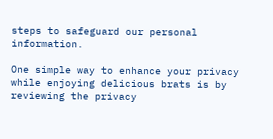steps to safeguard our personal information.

One simple way to enhance your privacy while enjoying delicious brats is by reviewing the privacy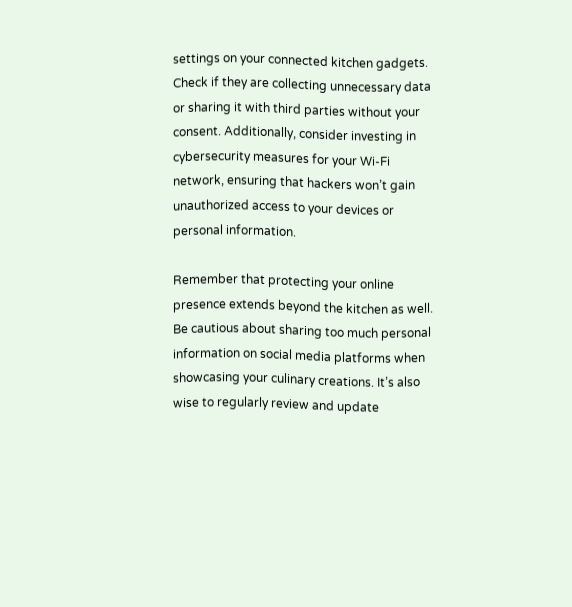settings on your connected kitchen gadgets. Check if they are collecting unnecessary data or sharing it with third parties without your consent. Additionally, consider investing in cybersecurity measures for your Wi-Fi network, ensuring that hackers won’t gain unauthorized access to your devices or personal information.

Remember that protecting your online presence extends beyond the kitchen as well. Be cautious about sharing too much personal information on social media platforms when showcasing your culinary creations. It’s also wise to regularly review and update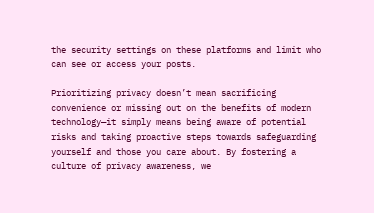the security settings on these platforms and limit who can see or access your posts.

Prioritizing privacy doesn’t mean sacrificing convenience or missing out on the benefits of modern technology—it simply means being aware of potential risks and taking proactive steps towards safeguarding yourself and those you care about. By fostering a culture of privacy awareness, we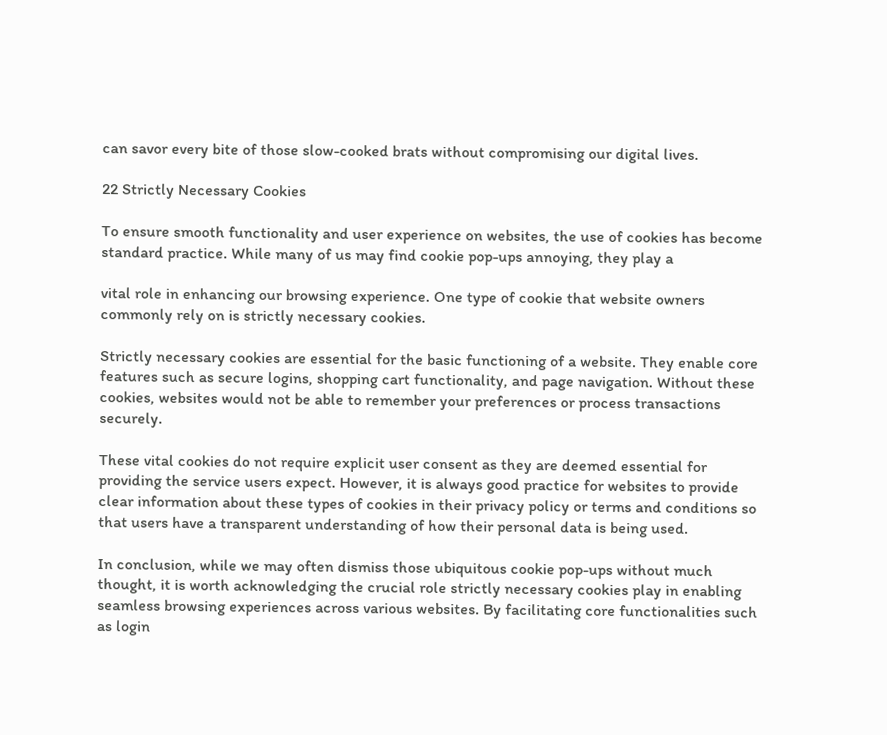can savor every bite of those slow-cooked brats without compromising our digital lives.

22 Strictly Necessary Cookies

To ensure smooth functionality and user experience on websites, the use of cookies has become standard practice. While many of us may find cookie pop-ups annoying, they play a

vital role in enhancing our browsing experience. One type of cookie that website owners commonly rely on is strictly necessary cookies.

Strictly necessary cookies are essential for the basic functioning of a website. They enable core features such as secure logins, shopping cart functionality, and page navigation. Without these cookies, websites would not be able to remember your preferences or process transactions securely.

These vital cookies do not require explicit user consent as they are deemed essential for providing the service users expect. However, it is always good practice for websites to provide clear information about these types of cookies in their privacy policy or terms and conditions so that users have a transparent understanding of how their personal data is being used.

In conclusion, while we may often dismiss those ubiquitous cookie pop-ups without much thought, it is worth acknowledging the crucial role strictly necessary cookies play in enabling seamless browsing experiences across various websites. By facilitating core functionalities such as login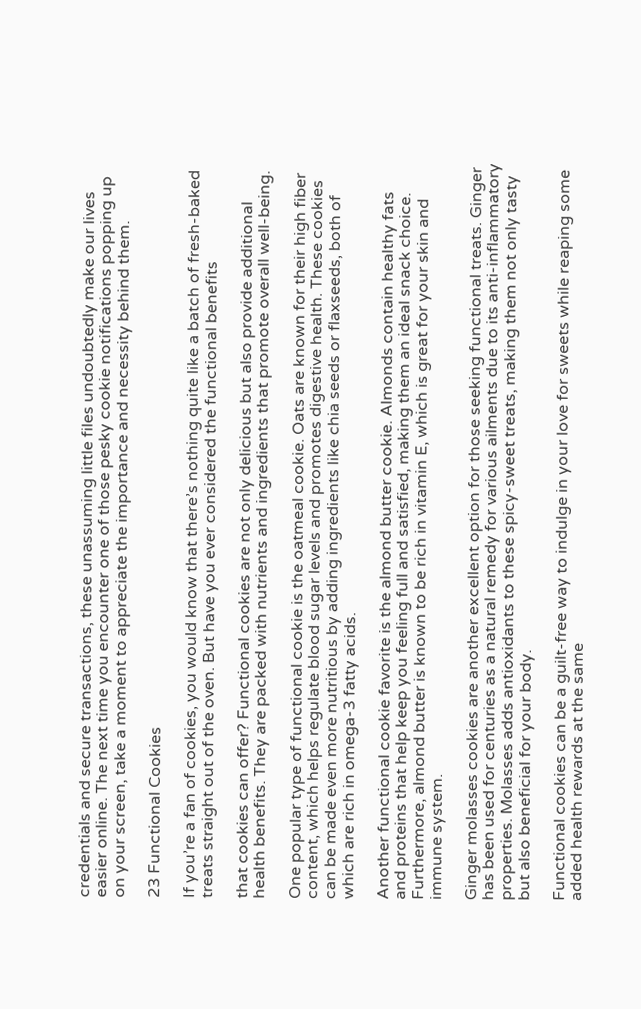credentials and secure transactions, these unassuming little files undoubtedly make our lives easier online. The next time you encounter one of those pesky cookie notifications popping up on your screen, take a moment to appreciate the importance and necessity behind them.

23 Functional Cookies

If you’re a fan of cookies, you would know that there’s nothing quite like a batch of fresh-baked treats straight out of the oven. But have you ever considered the functional benefits

that cookies can offer? Functional cookies are not only delicious but also provide additional health benefits. They are packed with nutrients and ingredients that promote overall well-being.

One popular type of functional cookie is the oatmeal cookie. Oats are known for their high fiber content, which helps regulate blood sugar levels and promotes digestive health. These cookies can be made even more nutritious by adding ingredients like chia seeds or flaxseeds, both of which are rich in omega-3 fatty acids.

Another functional cookie favorite is the almond butter cookie. Almonds contain healthy fats and proteins that help keep you feeling full and satisfied, making them an ideal snack choice. Furthermore, almond butter is known to be rich in vitamin E, which is great for your skin and immune system.

Ginger molasses cookies are another excellent option for those seeking functional treats. Ginger has been used for centuries as a natural remedy for various ailments due to its anti-inflammatory properties. Molasses adds antioxidants to these spicy-sweet treats, making them not only tasty but also beneficial for your body.

Functional cookies can be a guilt-free way to indulge in your love for sweets while reaping some added health rewards at the same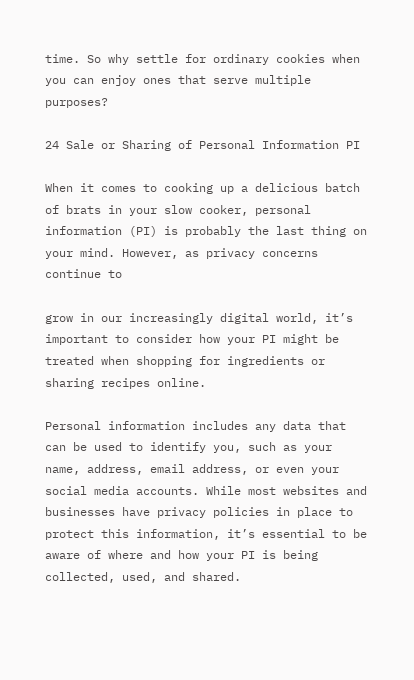time. So why settle for ordinary cookies when you can enjoy ones that serve multiple purposes?

24 Sale or Sharing of Personal Information PI

When it comes to cooking up a delicious batch of brats in your slow cooker, personal information (PI) is probably the last thing on your mind. However, as privacy concerns continue to

grow in our increasingly digital world, it’s important to consider how your PI might be treated when shopping for ingredients or sharing recipes online.

Personal information includes any data that can be used to identify you, such as your name, address, email address, or even your social media accounts. While most websites and businesses have privacy policies in place to protect this information, it’s essential to be aware of where and how your PI is being collected, used, and shared.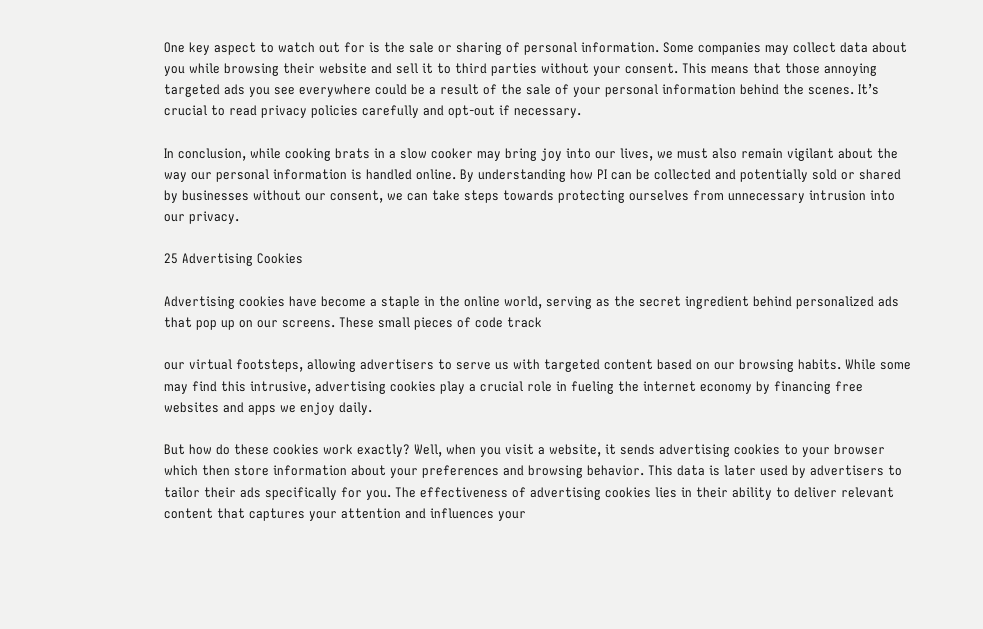One key aspect to watch out for is the sale or sharing of personal information. Some companies may collect data about you while browsing their website and sell it to third parties without your consent. This means that those annoying targeted ads you see everywhere could be a result of the sale of your personal information behind the scenes. It’s crucial to read privacy policies carefully and opt-out if necessary.

In conclusion, while cooking brats in a slow cooker may bring joy into our lives, we must also remain vigilant about the way our personal information is handled online. By understanding how PI can be collected and potentially sold or shared by businesses without our consent, we can take steps towards protecting ourselves from unnecessary intrusion into our privacy.

25 Advertising Cookies

Advertising cookies have become a staple in the online world, serving as the secret ingredient behind personalized ads that pop up on our screens. These small pieces of code track

our virtual footsteps, allowing advertisers to serve us with targeted content based on our browsing habits. While some may find this intrusive, advertising cookies play a crucial role in fueling the internet economy by financing free websites and apps we enjoy daily.

But how do these cookies work exactly? Well, when you visit a website, it sends advertising cookies to your browser which then store information about your preferences and browsing behavior. This data is later used by advertisers to tailor their ads specifically for you. The effectiveness of advertising cookies lies in their ability to deliver relevant content that captures your attention and influences your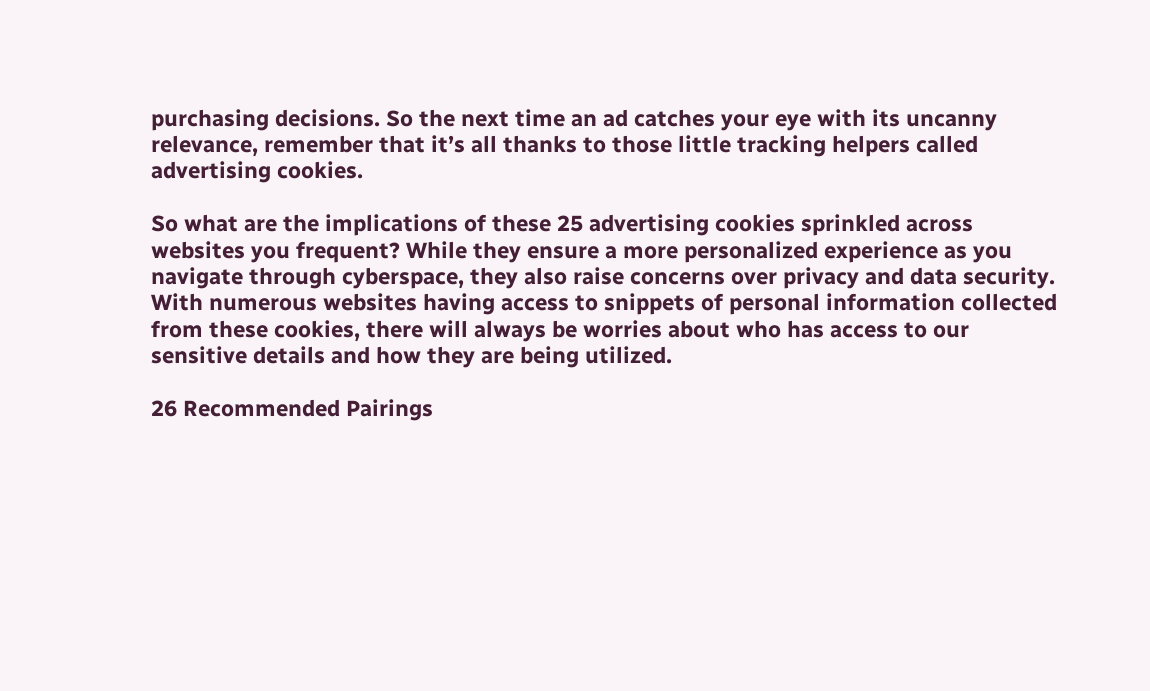purchasing decisions. So the next time an ad catches your eye with its uncanny relevance, remember that it’s all thanks to those little tracking helpers called advertising cookies.

So what are the implications of these 25 advertising cookies sprinkled across websites you frequent? While they ensure a more personalized experience as you navigate through cyberspace, they also raise concerns over privacy and data security. With numerous websites having access to snippets of personal information collected from these cookies, there will always be worries about who has access to our sensitive details and how they are being utilized.

26 Recommended Pairings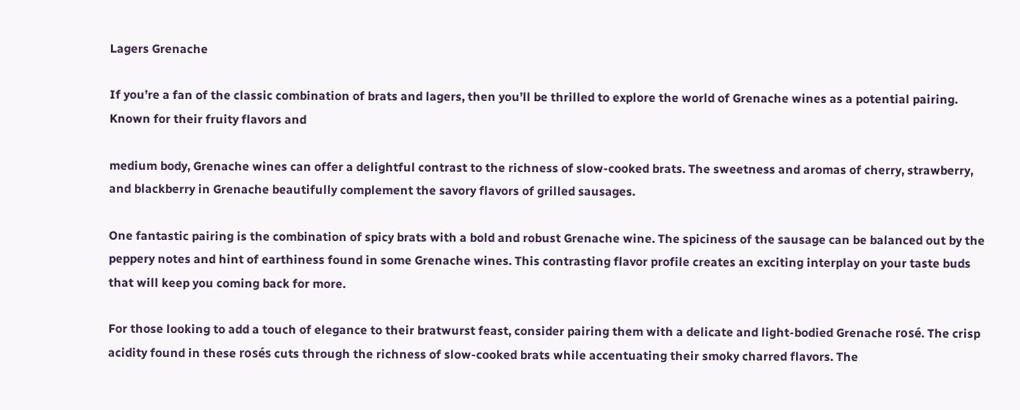Lagers Grenache

If you’re a fan of the classic combination of brats and lagers, then you’ll be thrilled to explore the world of Grenache wines as a potential pairing. Known for their fruity flavors and

medium body, Grenache wines can offer a delightful contrast to the richness of slow-cooked brats. The sweetness and aromas of cherry, strawberry, and blackberry in Grenache beautifully complement the savory flavors of grilled sausages.

One fantastic pairing is the combination of spicy brats with a bold and robust Grenache wine. The spiciness of the sausage can be balanced out by the peppery notes and hint of earthiness found in some Grenache wines. This contrasting flavor profile creates an exciting interplay on your taste buds that will keep you coming back for more.

For those looking to add a touch of elegance to their bratwurst feast, consider pairing them with a delicate and light-bodied Grenache rosé. The crisp acidity found in these rosés cuts through the richness of slow-cooked brats while accentuating their smoky charred flavors. The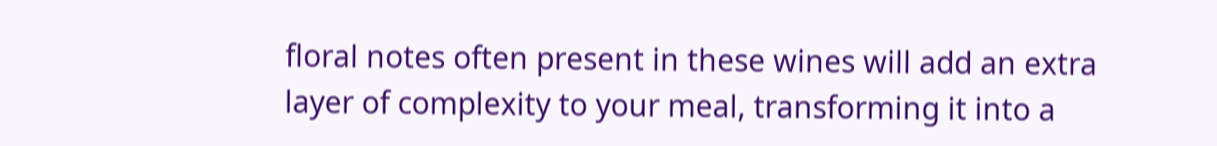floral notes often present in these wines will add an extra layer of complexity to your meal, transforming it into a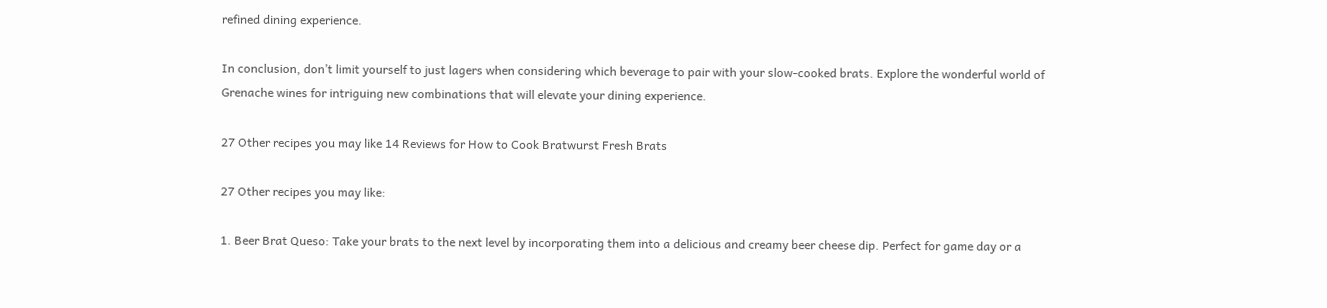refined dining experience.

In conclusion, don’t limit yourself to just lagers when considering which beverage to pair with your slow-cooked brats. Explore the wonderful world of Grenache wines for intriguing new combinations that will elevate your dining experience.

27 Other recipes you may like 14 Reviews for How to Cook Bratwurst Fresh Brats

27 Other recipes you may like:

1. Beer Brat Queso: Take your brats to the next level by incorporating them into a delicious and creamy beer cheese dip. Perfect for game day or a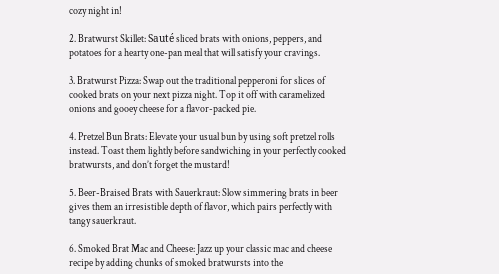cozy night in!

2. Bratwurst Skillet: Sauté sliced brats with onions, peppers, and potatoes for a hearty one-pan meal that will satisfy your cravings.

3. Bratwurst Pizza: Swap out the traditional pepperoni for slices of cooked brats on your next pizza night. Top it off with caramelized onions and gooey cheese for a flavor-packed pie.

4. Pretzel Bun Brats: Elevate your usual bun by using soft pretzel rolls instead. Toast them lightly before sandwiching in your perfectly cooked bratwursts, and don’t forget the mustard!

5. Beer-Braised Brats with Sauerkraut: Slow simmering brats in beer gives them an irresistible depth of flavor, which pairs perfectly with tangy sauerkraut.

6. Smoked Brat Mac and Cheese: Jazz up your classic mac and cheese recipe by adding chunks of smoked bratwursts into the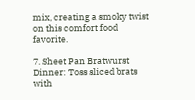mix, creating a smoky twist on this comfort food favorite.

7. Sheet Pan Bratwurst Dinner: Toss sliced brats with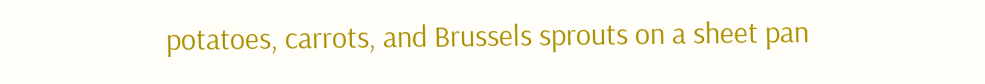potatoes, carrots, and Brussels sprouts on a sheet pan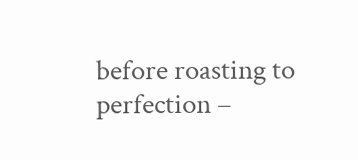before roasting to perfection –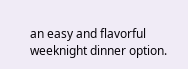an easy and flavorful weeknight dinner option.